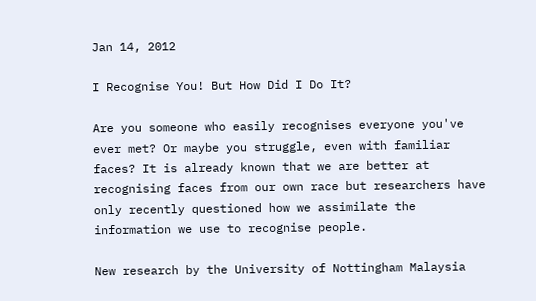Jan 14, 2012

I Recognise You! But How Did I Do It?

Are you someone who easily recognises everyone you've ever met? Or maybe you struggle, even with familiar faces? It is already known that we are better at recognising faces from our own race but researchers have only recently questioned how we assimilate the information we use to recognise people.

New research by the University of Nottingham Malaysia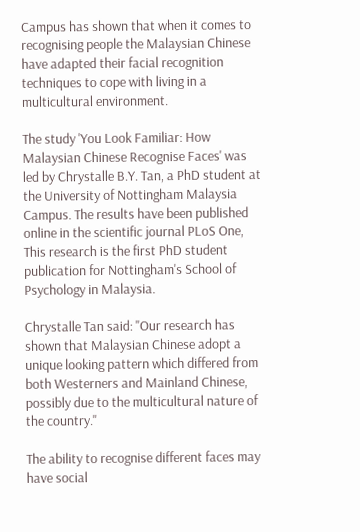Campus has shown that when it comes to recognising people the Malaysian Chinese have adapted their facial recognition techniques to cope with living in a multicultural environment.

The study 'You Look Familiar: How Malaysian Chinese Recognise Faces' was led by Chrystalle B.Y. Tan, a PhD student at the University of Nottingham Malaysia Campus. The results have been published online in the scientific journal PLoS One, This research is the first PhD student publication for Nottingham's School of Psychology in Malaysia.

Chrystalle Tan said: "Our research has shown that Malaysian Chinese adopt a unique looking pattern which differed from both Westerners and Mainland Chinese, possibly due to the multicultural nature of the country."

The ability to recognise different faces may have social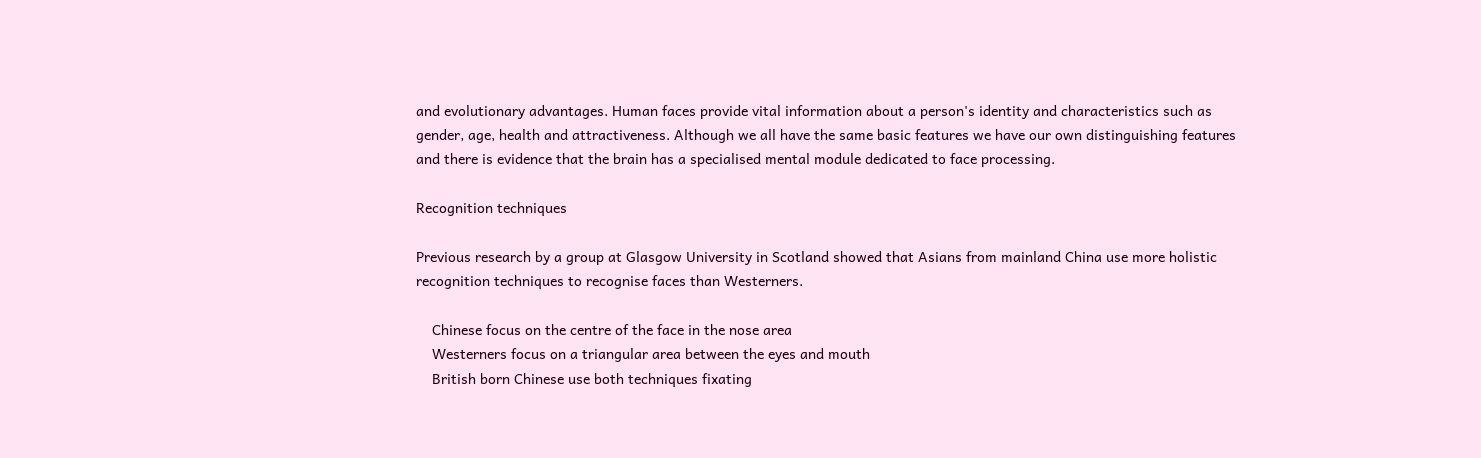and evolutionary advantages. Human faces provide vital information about a person's identity and characteristics such as gender, age, health and attractiveness. Although we all have the same basic features we have our own distinguishing features and there is evidence that the brain has a specialised mental module dedicated to face processing.

Recognition techniques

Previous research by a group at Glasgow University in Scotland showed that Asians from mainland China use more holistic recognition techniques to recognise faces than Westerners.

    Chinese focus on the centre of the face in the nose area
    Westerners focus on a triangular area between the eyes and mouth
    British born Chinese use both techniques fixating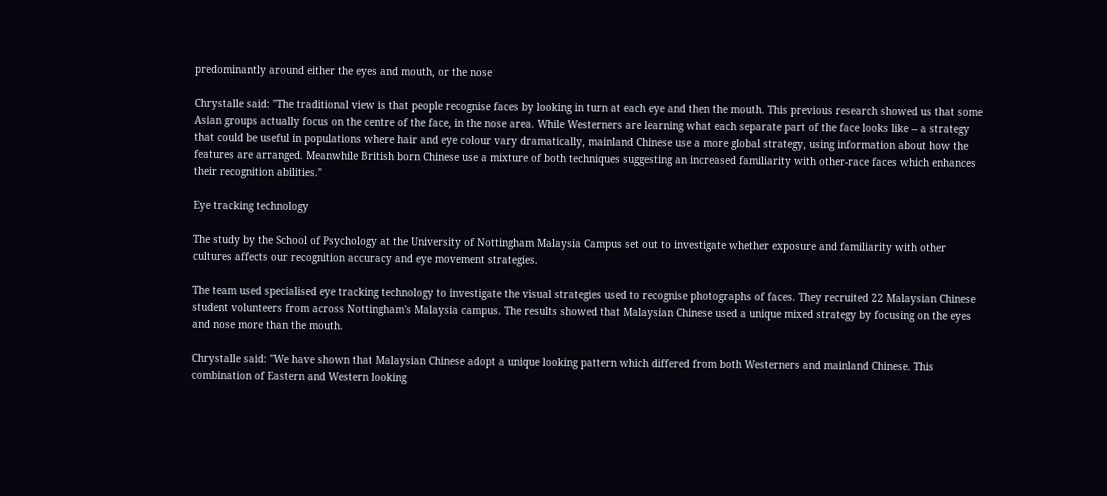predominantly around either the eyes and mouth, or the nose

Chrystalle said: "The traditional view is that people recognise faces by looking in turn at each eye and then the mouth. This previous research showed us that some Asian groups actually focus on the centre of the face, in the nose area. While Westerners are learning what each separate part of the face looks like -- a strategy that could be useful in populations where hair and eye colour vary dramatically, mainland Chinese use a more global strategy, using information about how the features are arranged. Meanwhile British born Chinese use a mixture of both techniques suggesting an increased familiarity with other-race faces which enhances their recognition abilities."

Eye tracking technology

The study by the School of Psychology at the University of Nottingham Malaysia Campus set out to investigate whether exposure and familiarity with other cultures affects our recognition accuracy and eye movement strategies.

The team used specialised eye tracking technology to investigate the visual strategies used to recognise photographs of faces. They recruited 22 Malaysian Chinese student volunteers from across Nottingham's Malaysia campus. The results showed that Malaysian Chinese used a unique mixed strategy by focusing on the eyes and nose more than the mouth.

Chrystalle said: "We have shown that Malaysian Chinese adopt a unique looking pattern which differed from both Westerners and mainland Chinese. This combination of Eastern and Western looking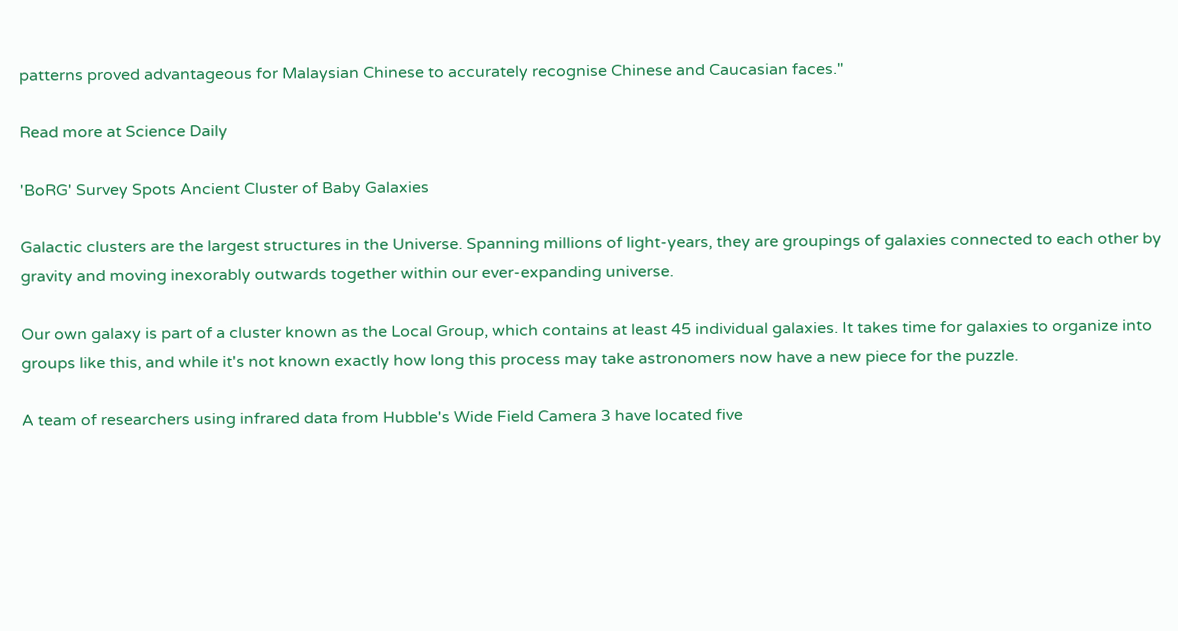patterns proved advantageous for Malaysian Chinese to accurately recognise Chinese and Caucasian faces."

Read more at Science Daily

'BoRG' Survey Spots Ancient Cluster of Baby Galaxies

Galactic clusters are the largest structures in the Universe. Spanning millions of light-years, they are groupings of galaxies connected to each other by gravity and moving inexorably outwards together within our ever-expanding universe.

Our own galaxy is part of a cluster known as the Local Group, which contains at least 45 individual galaxies. It takes time for galaxies to organize into groups like this, and while it's not known exactly how long this process may take astronomers now have a new piece for the puzzle.

A team of researchers using infrared data from Hubble's Wide Field Camera 3 have located five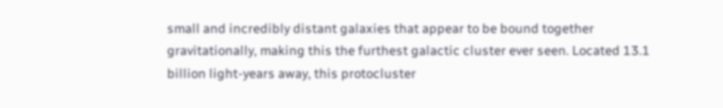small and incredibly distant galaxies that appear to be bound together gravitationally, making this the furthest galactic cluster ever seen. Located 13.1 billion light-years away, this protocluster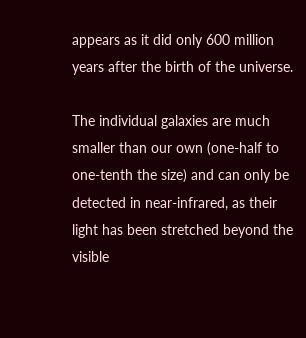appears as it did only 600 million years after the birth of the universe.

The individual galaxies are much smaller than our own (one-half to one-tenth the size) and can only be detected in near-infrared, as their light has been stretched beyond the visible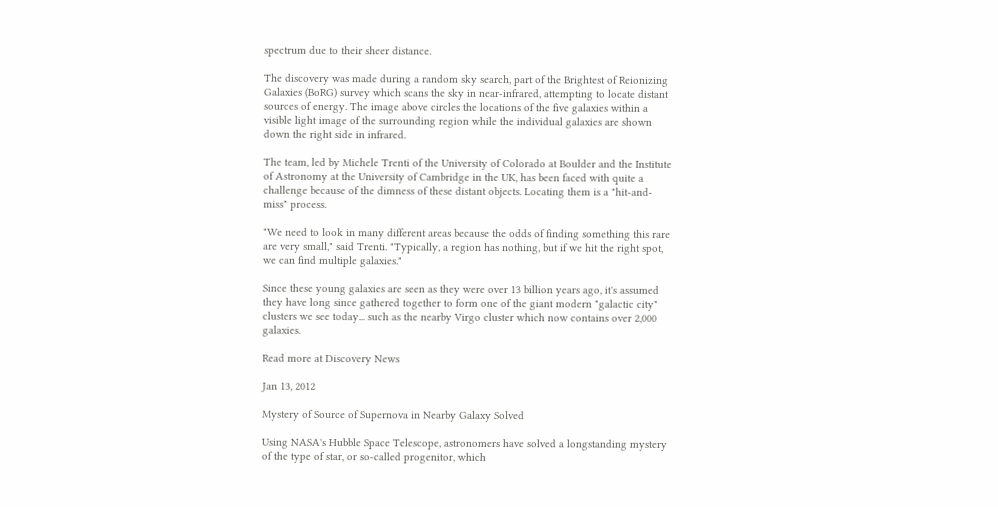spectrum due to their sheer distance.

The discovery was made during a random sky search, part of the Brightest of Reionizing Galaxies (BoRG) survey which scans the sky in near-infrared, attempting to locate distant sources of energy. The image above circles the locations of the five galaxies within a visible light image of the surrounding region while the individual galaxies are shown down the right side in infrared.

The team, led by Michele Trenti of the University of Colorado at Boulder and the Institute of Astronomy at the University of Cambridge in the UK, has been faced with quite a challenge because of the dimness of these distant objects. Locating them is a "hit-and-miss" process.

"We need to look in many different areas because the odds of finding something this rare are very small," said Trenti. "Typically, a region has nothing, but if we hit the right spot, we can find multiple galaxies."

Since these young galaxies are seen as they were over 13 billion years ago, it's assumed they have long since gathered together to form one of the giant modern "galactic city" clusters we see today... such as the nearby Virgo cluster which now contains over 2,000 galaxies.

Read more at Discovery News

Jan 13, 2012

Mystery of Source of Supernova in Nearby Galaxy Solved

Using NASA's Hubble Space Telescope, astronomers have solved a longstanding mystery of the type of star, or so-called progenitor, which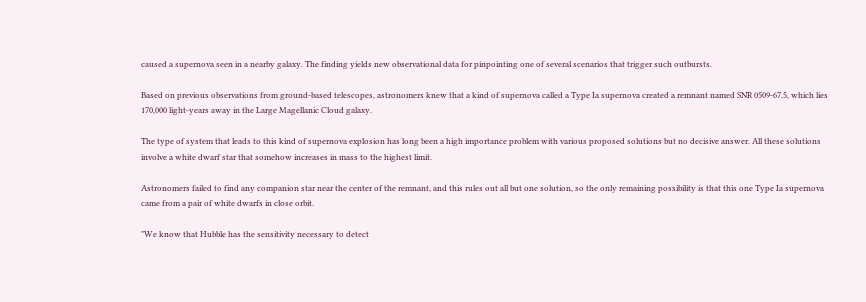caused a supernova seen in a nearby galaxy. The finding yields new observational data for pinpointing one of several scenarios that trigger such outbursts.

Based on previous observations from ground-based telescopes, astronomers knew that a kind of supernova called a Type Ia supernova created a remnant named SNR 0509-67.5, which lies 170,000 light-years away in the Large Magellanic Cloud galaxy.

The type of system that leads to this kind of supernova explosion has long been a high importance problem with various proposed solutions but no decisive answer. All these solutions involve a white dwarf star that somehow increases in mass to the highest limit.

Astronomers failed to find any companion star near the center of the remnant, and this rules out all but one solution, so the only remaining possibility is that this one Type Ia supernova came from a pair of white dwarfs in close orbit.

"We know that Hubble has the sensitivity necessary to detect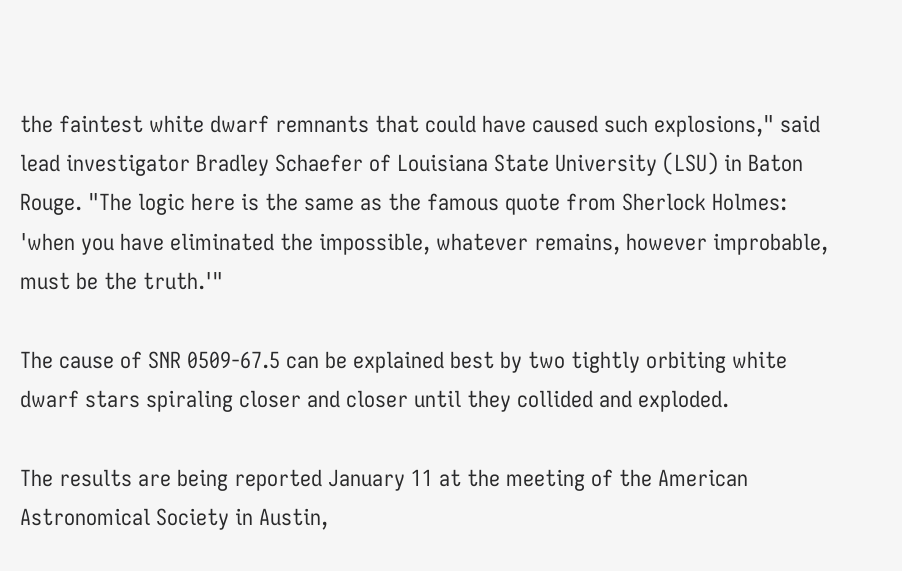the faintest white dwarf remnants that could have caused such explosions," said lead investigator Bradley Schaefer of Louisiana State University (LSU) in Baton Rouge. "The logic here is the same as the famous quote from Sherlock Holmes: 'when you have eliminated the impossible, whatever remains, however improbable, must be the truth.'"

The cause of SNR 0509-67.5 can be explained best by two tightly orbiting white dwarf stars spiraling closer and closer until they collided and exploded.

The results are being reported January 11 at the meeting of the American Astronomical Society in Austin,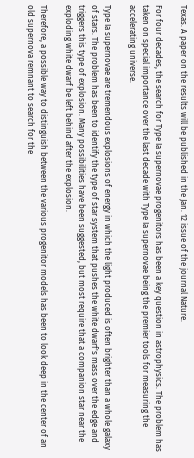Texas. A paper on the results will be published in the Jan. 12 issue of the journal Nature.

For four decades, the search for Type Ia supernovae progenitors has been a key question in astrophysics. The problem has taken on special importance over the last decade with Type Ia supernovae being the premier tools for measuring the accelerating universe.

Type Ia supernovae are tremendous explosions of energy in which the light produced is often brighter than a whole galaxy of stars. The problem has been to identify the type of star system that pushes the white dwarf's mass over the edge and triggers this type of explosion. Many possibilities have been suggested, but most require that a companion star near the exploding white dwarf be left behind after the explosion.

Therefore, a possible way to distinguish between the various progenitor models has been to look deep in the center of an old supernova remnant to search for the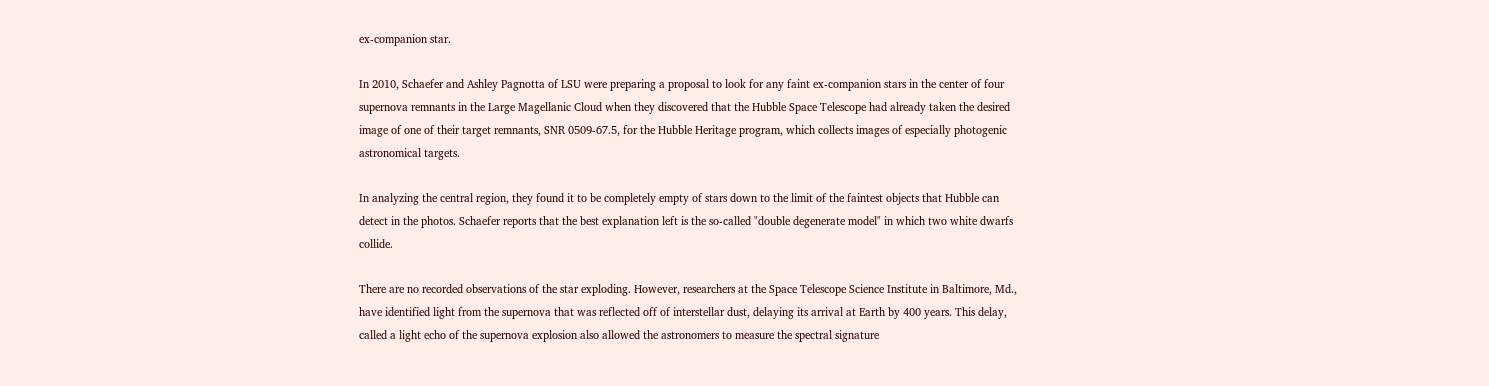ex-companion star.

In 2010, Schaefer and Ashley Pagnotta of LSU were preparing a proposal to look for any faint ex-companion stars in the center of four supernova remnants in the Large Magellanic Cloud when they discovered that the Hubble Space Telescope had already taken the desired image of one of their target remnants, SNR 0509-67.5, for the Hubble Heritage program, which collects images of especially photogenic astronomical targets.

In analyzing the central region, they found it to be completely empty of stars down to the limit of the faintest objects that Hubble can detect in the photos. Schaefer reports that the best explanation left is the so-called "double degenerate model" in which two white dwarfs collide.

There are no recorded observations of the star exploding. However, researchers at the Space Telescope Science Institute in Baltimore, Md., have identified light from the supernova that was reflected off of interstellar dust, delaying its arrival at Earth by 400 years. This delay, called a light echo of the supernova explosion also allowed the astronomers to measure the spectral signature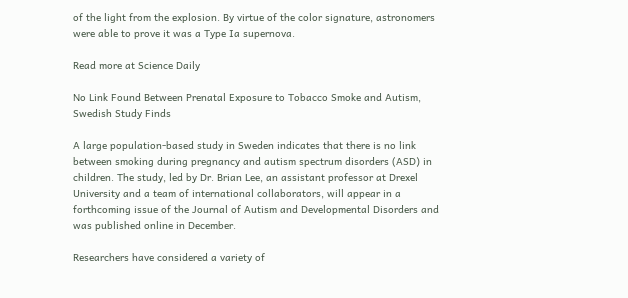of the light from the explosion. By virtue of the color signature, astronomers were able to prove it was a Type Ia supernova.

Read more at Science Daily

No Link Found Between Prenatal Exposure to Tobacco Smoke and Autism, Swedish Study Finds

A large population-based study in Sweden indicates that there is no link between smoking during pregnancy and autism spectrum disorders (ASD) in children. The study, led by Dr. Brian Lee, an assistant professor at Drexel University and a team of international collaborators, will appear in a forthcoming issue of the Journal of Autism and Developmental Disorders and was published online in December.

Researchers have considered a variety of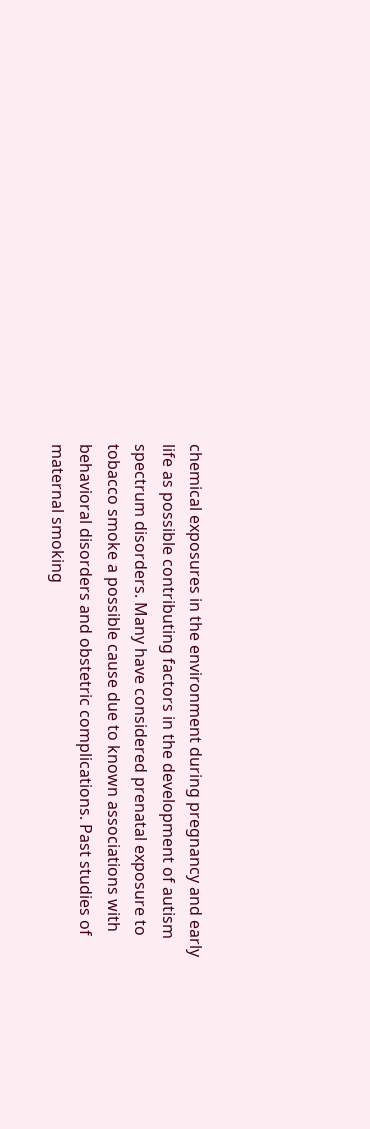chemical exposures in the environment during pregnancy and early life as possible contributing factors in the development of autism spectrum disorders. Many have considered prenatal exposure to tobacco smoke a possible cause due to known associations with behavioral disorders and obstetric complications. Past studies of maternal smoking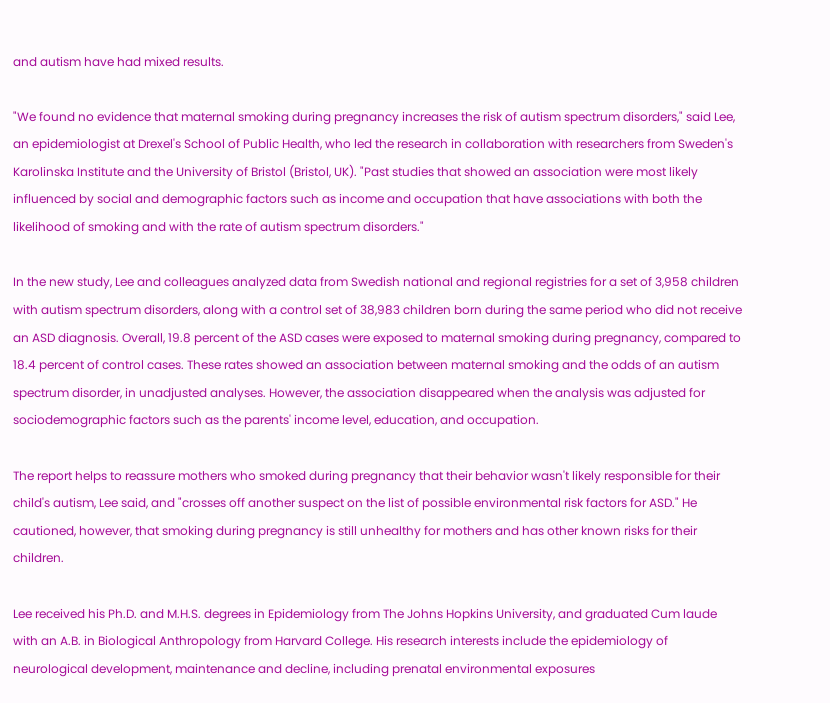and autism have had mixed results.

"We found no evidence that maternal smoking during pregnancy increases the risk of autism spectrum disorders," said Lee, an epidemiologist at Drexel's School of Public Health, who led the research in collaboration with researchers from Sweden's Karolinska Institute and the University of Bristol (Bristol, UK). "Past studies that showed an association were most likely influenced by social and demographic factors such as income and occupation that have associations with both the likelihood of smoking and with the rate of autism spectrum disorders."

In the new study, Lee and colleagues analyzed data from Swedish national and regional registries for a set of 3,958 children with autism spectrum disorders, along with a control set of 38,983 children born during the same period who did not receive an ASD diagnosis. Overall, 19.8 percent of the ASD cases were exposed to maternal smoking during pregnancy, compared to 18.4 percent of control cases. These rates showed an association between maternal smoking and the odds of an autism spectrum disorder, in unadjusted analyses. However, the association disappeared when the analysis was adjusted for sociodemographic factors such as the parents' income level, education, and occupation.

The report helps to reassure mothers who smoked during pregnancy that their behavior wasn't likely responsible for their child's autism, Lee said, and "crosses off another suspect on the list of possible environmental risk factors for ASD." He cautioned, however, that smoking during pregnancy is still unhealthy for mothers and has other known risks for their children.

Lee received his Ph.D. and M.H.S. degrees in Epidemiology from The Johns Hopkins University, and graduated Cum laude with an A.B. in Biological Anthropology from Harvard College. His research interests include the epidemiology of neurological development, maintenance and decline, including prenatal environmental exposures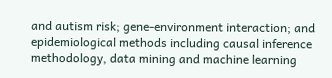and autism risk; gene-environment interaction; and epidemiological methods including causal inference methodology, data mining and machine learning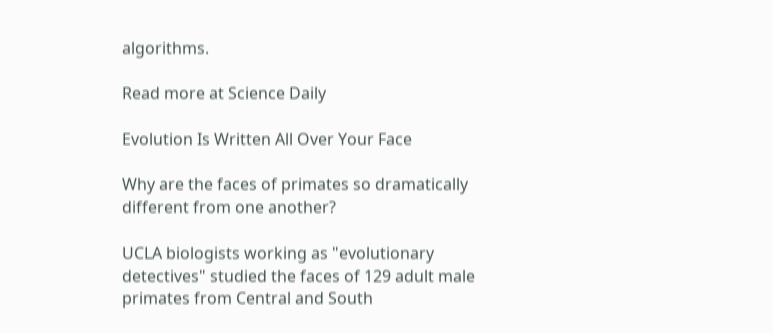algorithms.

Read more at Science Daily

Evolution Is Written All Over Your Face

Why are the faces of primates so dramatically different from one another?

UCLA biologists working as "evolutionary detectives" studied the faces of 129 adult male primates from Central and South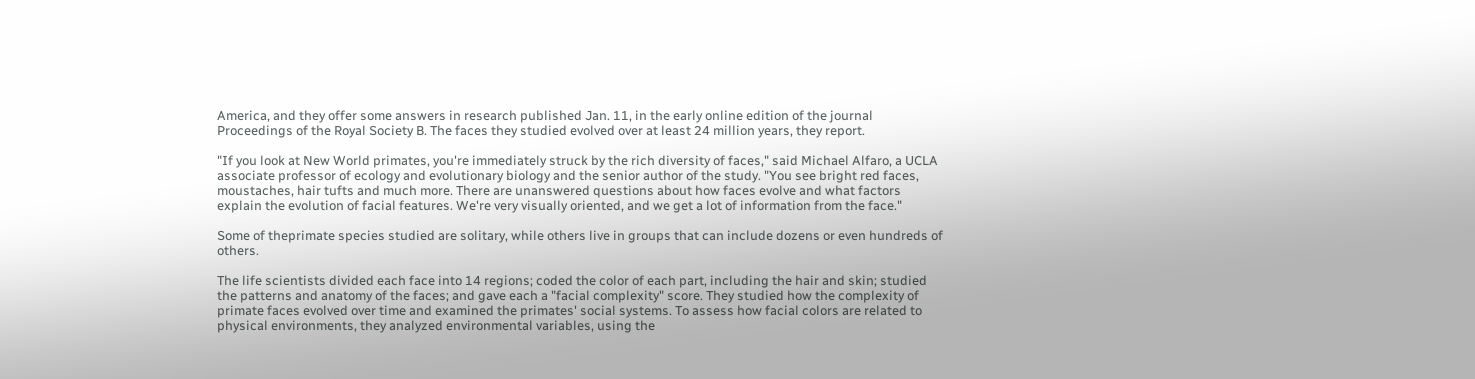America, and they offer some answers in research published Jan. 11, in the early online edition of the journal Proceedings of the Royal Society B. The faces they studied evolved over at least 24 million years, they report.

"If you look at New World primates, you're immediately struck by the rich diversity of faces," said Michael Alfaro, a UCLA associate professor of ecology and evolutionary biology and the senior author of the study. "You see bright red faces, moustaches, hair tufts and much more. There are unanswered questions about how faces evolve and what factors explain the evolution of facial features. We're very visually oriented, and we get a lot of information from the face."

Some of theprimate species studied are solitary, while others live in groups that can include dozens or even hundreds of others.

The life scientists divided each face into 14 regions; coded the color of each part, including the hair and skin; studied the patterns and anatomy of the faces; and gave each a "facial complexity" score. They studied how the complexity of primate faces evolved over time and examined the primates' social systems. To assess how facial colors are related to physical environments, they analyzed environmental variables, using the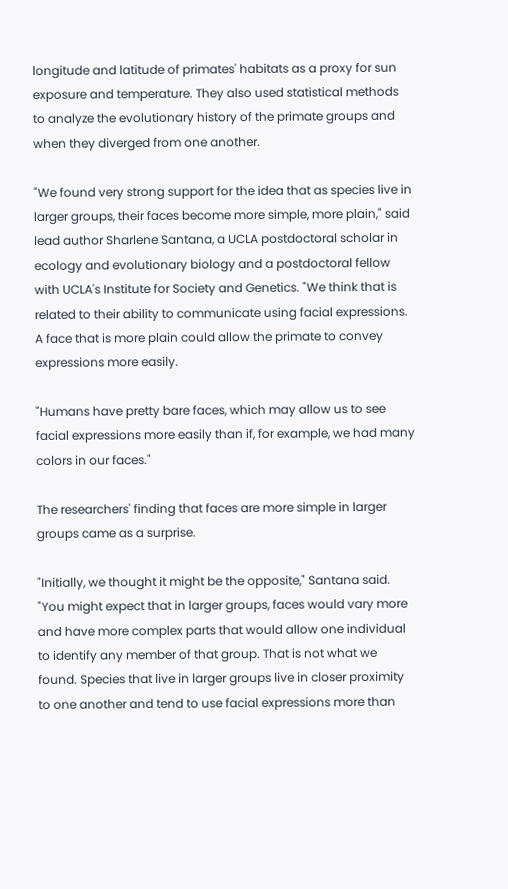longitude and latitude of primates' habitats as a proxy for sun exposure and temperature. They also used statistical methods to analyze the evolutionary history of the primate groups and when they diverged from one another.

"We found very strong support for the idea that as species live in larger groups, their faces become more simple, more plain," said lead author Sharlene Santana, a UCLA postdoctoral scholar in ecology and evolutionary biology and a postdoctoral fellow with UCLA's Institute for Society and Genetics. "We think that is related to their ability to communicate using facial expressions. A face that is more plain could allow the primate to convey expressions more easily.

"Humans have pretty bare faces, which may allow us to see facial expressions more easily than if, for example, we had many colors in our faces."

The researchers' finding that faces are more simple in larger groups came as a surprise.

"Initially, we thought it might be the opposite," Santana said. "You might expect that in larger groups, faces would vary more and have more complex parts that would allow one individual to identify any member of that group. That is not what we found. Species that live in larger groups live in closer proximity to one another and tend to use facial expressions more than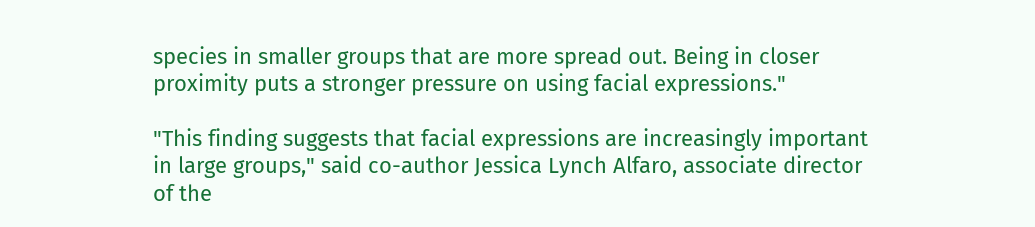species in smaller groups that are more spread out. Being in closer proximity puts a stronger pressure on using facial expressions."

"This finding suggests that facial expressions are increasingly important in large groups," said co-author Jessica Lynch Alfaro, associate director of the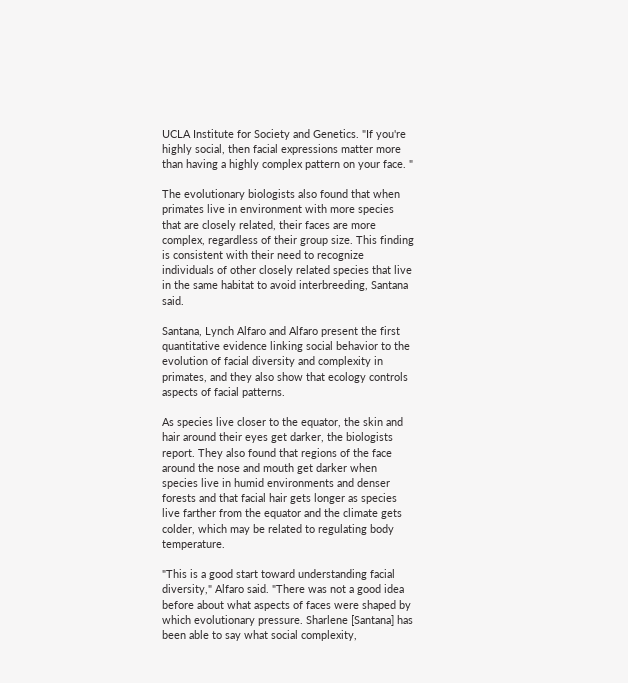UCLA Institute for Society and Genetics. "If you're highly social, then facial expressions matter more than having a highly complex pattern on your face. "

The evolutionary biologists also found that when primates live in environment with more species that are closely related, their faces are more complex, regardless of their group size. This finding is consistent with their need to recognize individuals of other closely related species that live in the same habitat to avoid interbreeding, Santana said.

Santana, Lynch Alfaro and Alfaro present the first quantitative evidence linking social behavior to the evolution of facial diversity and complexity in primates, and they also show that ecology controls aspects of facial patterns.

As species live closer to the equator, the skin and hair around their eyes get darker, the biologists report. They also found that regions of the face around the nose and mouth get darker when species live in humid environments and denser forests and that facial hair gets longer as species live farther from the equator and the climate gets colder, which may be related to regulating body temperature.

"This is a good start toward understanding facial diversity," Alfaro said. "There was not a good idea before about what aspects of faces were shaped by which evolutionary pressure. Sharlene [Santana] has been able to say what social complexity,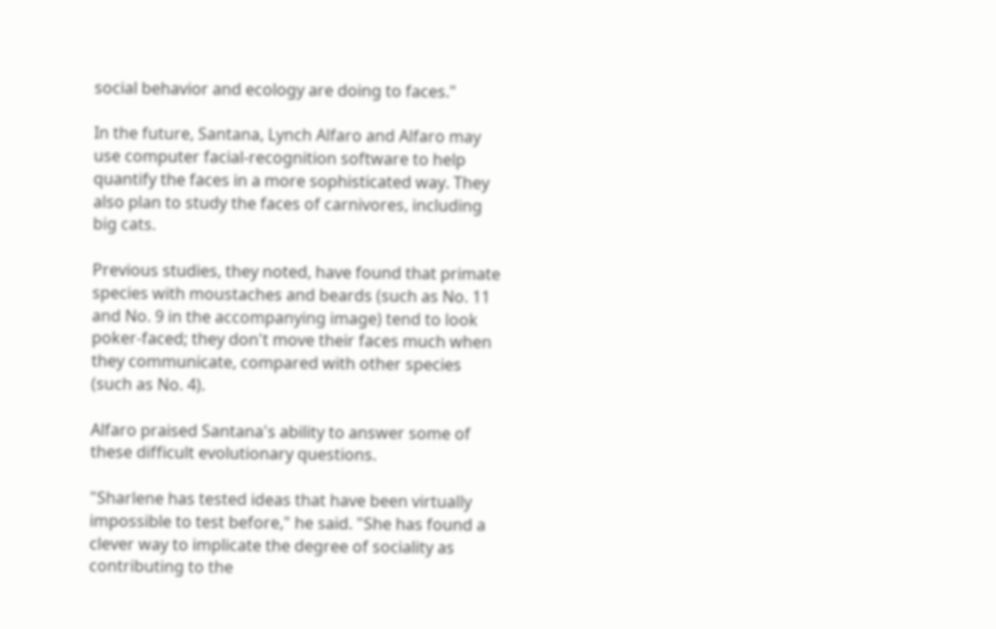social behavior and ecology are doing to faces."

In the future, Santana, Lynch Alfaro and Alfaro may use computer facial-recognition software to help quantify the faces in a more sophisticated way. They also plan to study the faces of carnivores, including big cats.

Previous studies, they noted, have found that primate species with moustaches and beards (such as No. 11 and No. 9 in the accompanying image) tend to look poker-faced; they don't move their faces much when they communicate, compared with other species (such as No. 4).

Alfaro praised Santana's ability to answer some of these difficult evolutionary questions.

"Sharlene has tested ideas that have been virtually impossible to test before," he said. "She has found a clever way to implicate the degree of sociality as contributing to the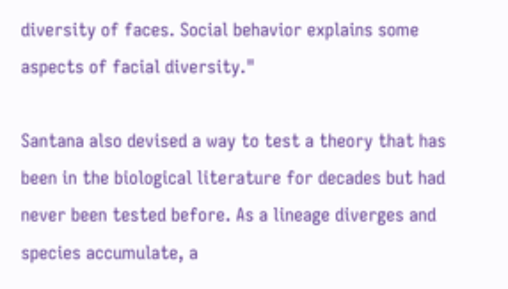diversity of faces. Social behavior explains some aspects of facial diversity."

Santana also devised a way to test a theory that has been in the biological literature for decades but had never been tested before. As a lineage diverges and species accumulate, a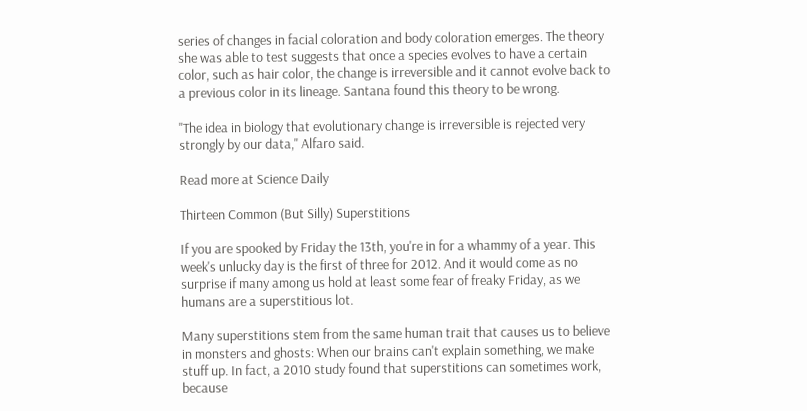series of changes in facial coloration and body coloration emerges. The theory she was able to test suggests that once a species evolves to have a certain color, such as hair color, the change is irreversible and it cannot evolve back to a previous color in its lineage. Santana found this theory to be wrong.

"The idea in biology that evolutionary change is irreversible is rejected very strongly by our data," Alfaro said.

Read more at Science Daily

Thirteen Common (But Silly) Superstitions

If you are spooked by Friday the 13th, you're in for a whammy of a year. This week's unlucky day is the first of three for 2012. And it would come as no surprise if many among us hold at least some fear of freaky Friday, as we humans are a superstitious lot.

Many superstitions stem from the same human trait that causes us to believe in monsters and ghosts: When our brains can't explain something, we make stuff up. In fact, a 2010 study found that superstitions can sometimes work, because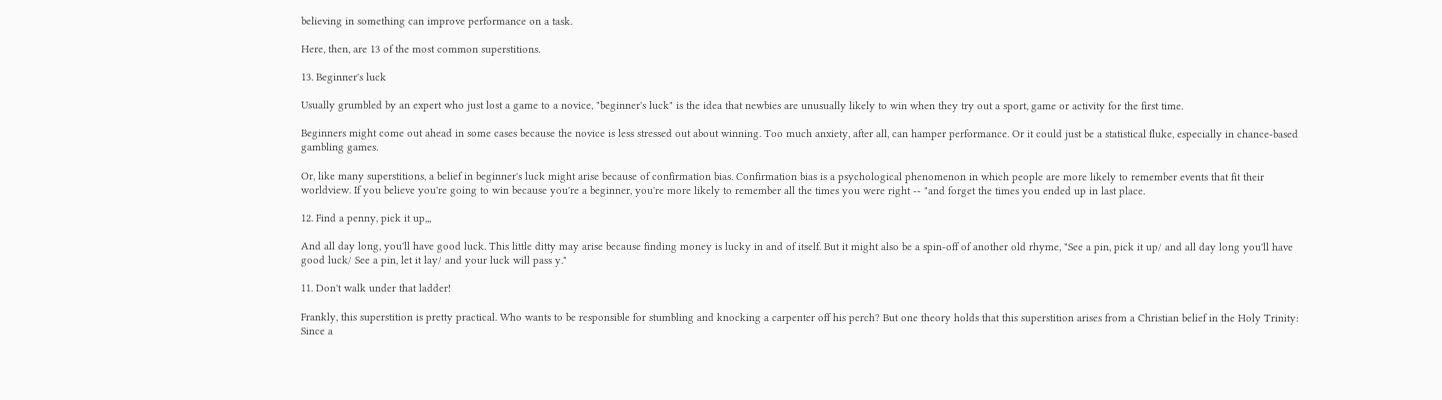believing in something can improve performance on a task.

Here, then, are 13 of the most common superstitions.

13. Beginner's luck

Usually grumbled by an expert who just lost a game to a novice, "beginner's luck" is the idea that newbies are unusually likely to win when they try out a sport, game or activity for the first time.

Beginners might come out ahead in some cases because the novice is less stressed out about winning. Too much anxiety, after all, can hamper performance. Or it could just be a statistical fluke, especially in chance-based gambling games.

Or, like many superstitions, a belief in beginner's luck might arise because of confirmation bias. Confirmation bias is a psychological phenomenon in which people are more likely to remember events that fit their worldview. If you believe you're going to win because you're a beginner, you're more likely to remember all the times you were right -- "and forget the times you ended up in last place.

12. Find a penny, pick it up,,,

And all day long, you'll have good luck. This little ditty may arise because finding money is lucky in and of itself. But it might also be a spin-off of another old rhyme, "See a pin, pick it up/ and all day long you'll have good luck/ See a pin, let it lay/ and your luck will pass y."

11. Don't walk under that ladder!

Frankly, this superstition is pretty practical. Who wants to be responsible for stumbling and knocking a carpenter off his perch? But one theory holds that this superstition arises from a Christian belief in the Holy Trinity: Since a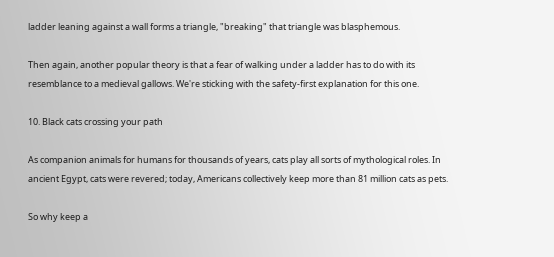ladder leaning against a wall forms a triangle, "breaking" that triangle was blasphemous.

Then again, another popular theory is that a fear of walking under a ladder has to do with its resemblance to a medieval gallows. We're sticking with the safety-first explanation for this one.

10. Black cats crossing your path

As companion animals for humans for thousands of years, cats play all sorts of mythological roles. In ancient Egypt, cats were revered; today, Americans collectively keep more than 81 million cats as pets.

So why keep a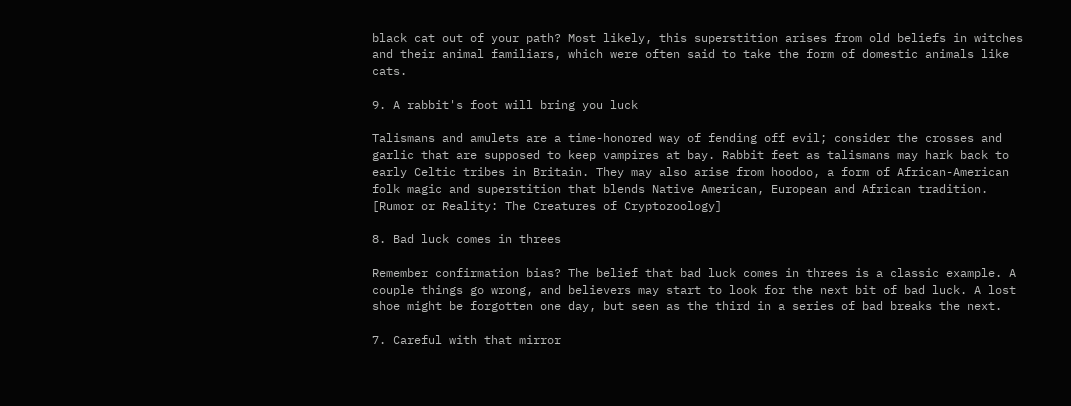black cat out of your path? Most likely, this superstition arises from old beliefs in witches and their animal familiars, which were often said to take the form of domestic animals like cats.

9. A rabbit's foot will bring you luck

Talismans and amulets are a time-honored way of fending off evil; consider the crosses and garlic that are supposed to keep vampires at bay. Rabbit feet as talismans may hark back to early Celtic tribes in Britain. They may also arise from hoodoo, a form of African-American folk magic and superstition that blends Native American, European and African tradition. [Rumor or Reality: The Creatures of Cryptozoology]

8. Bad luck comes in threes

Remember confirmation bias? The belief that bad luck comes in threes is a classic example. A couple things go wrong, and believers may start to look for the next bit of bad luck. A lost shoe might be forgotten one day, but seen as the third in a series of bad breaks the next.

7. Careful with that mirror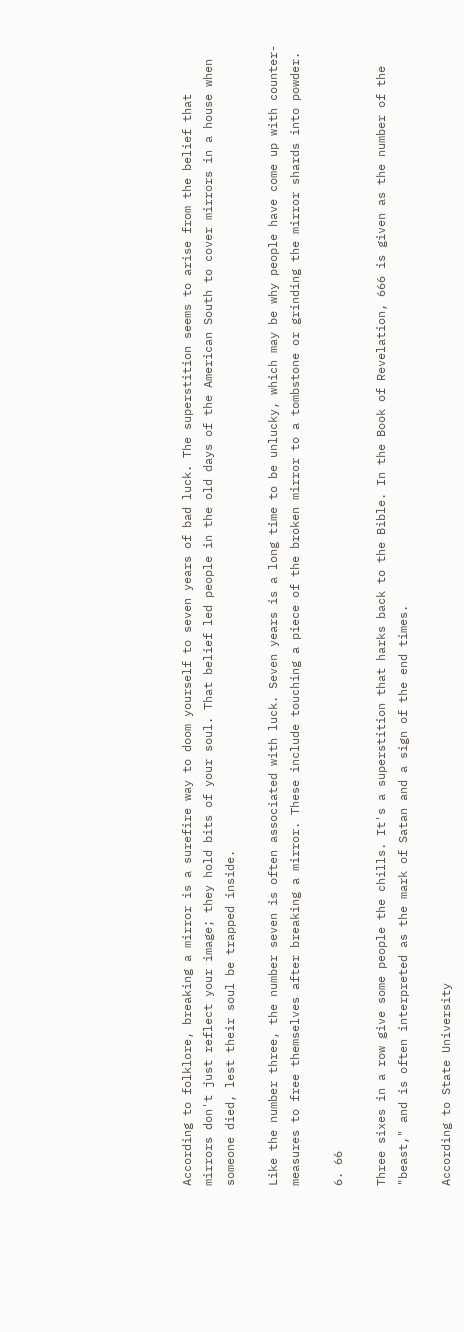According to folklore, breaking a mirror is a surefire way to doom yourself to seven years of bad luck. The superstition seems to arise from the belief that mirrors don't just reflect your image; they hold bits of your soul. That belief led people in the old days of the American South to cover mirrors in a house when someone died, lest their soul be trapped inside.

Like the number three, the number seven is often associated with luck. Seven years is a long time to be unlucky, which may be why people have come up with counter-measures to free themselves after breaking a mirror. These include touching a piece of the broken mirror to a tombstone or grinding the mirror shards into powder.

6. 66

Three sixes in a row give some people the chills. It's a superstition that harks back to the Bible. In the Book of Revelation, 666 is given as the number of the "beast," and is often interpreted as the mark of Satan and a sign of the end times.

According to State University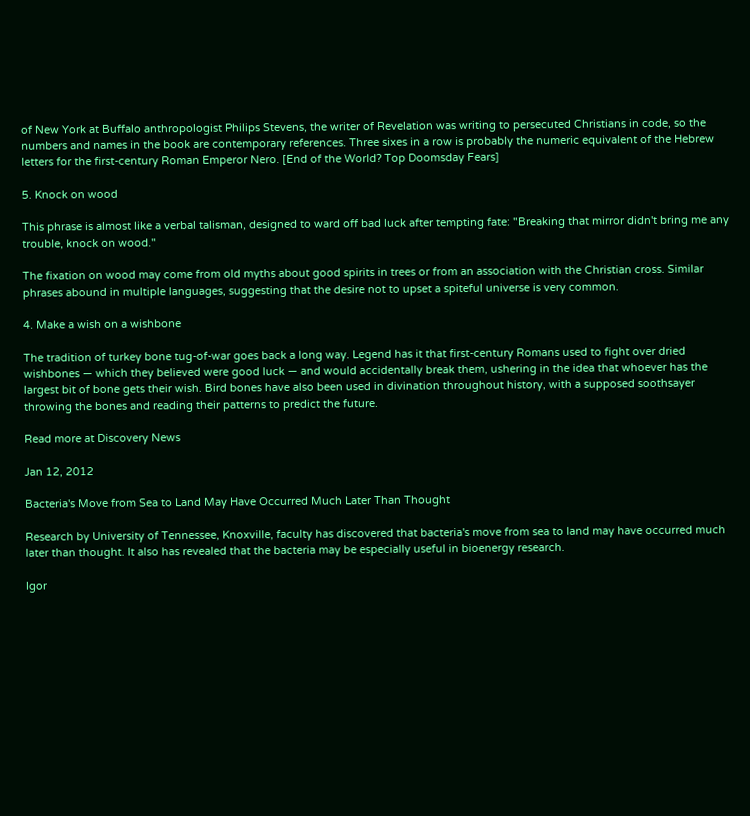of New York at Buffalo anthropologist Philips Stevens, the writer of Revelation was writing to persecuted Christians in code, so the numbers and names in the book are contemporary references. Three sixes in a row is probably the numeric equivalent of the Hebrew letters for the first-century Roman Emperor Nero. [End of the World? Top Doomsday Fears]

5. Knock on wood

This phrase is almost like a verbal talisman, designed to ward off bad luck after tempting fate: "Breaking that mirror didn't bring me any trouble, knock on wood."

The fixation on wood may come from old myths about good spirits in trees or from an association with the Christian cross. Similar phrases abound in multiple languages, suggesting that the desire not to upset a spiteful universe is very common.

4. Make a wish on a wishbone

The tradition of turkey bone tug-of-war goes back a long way. Legend has it that first-century Romans used to fight over dried wishbones — which they believed were good luck — and would accidentally break them, ushering in the idea that whoever has the largest bit of bone gets their wish. Bird bones have also been used in divination throughout history, with a supposed soothsayer throwing the bones and reading their patterns to predict the future.

Read more at Discovery News

Jan 12, 2012

Bacteria's Move from Sea to Land May Have Occurred Much Later Than Thought

Research by University of Tennessee, Knoxville, faculty has discovered that bacteria's move from sea to land may have occurred much later than thought. It also has revealed that the bacteria may be especially useful in bioenergy research.

Igor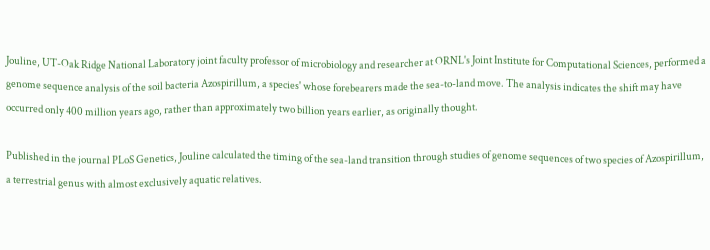Jouline, UT-Oak Ridge National Laboratory joint faculty professor of microbiology and researcher at ORNL's Joint Institute for Computational Sciences, performed a genome sequence analysis of the soil bacteria Azospirillum, a species' whose forebearers made the sea-to-land move. The analysis indicates the shift may have occurred only 400 million years ago, rather than approximately two billion years earlier, as originally thought.

Published in the journal PLoS Genetics, Jouline calculated the timing of the sea-land transition through studies of genome sequences of two species of Azospirillum, a terrestrial genus with almost exclusively aquatic relatives.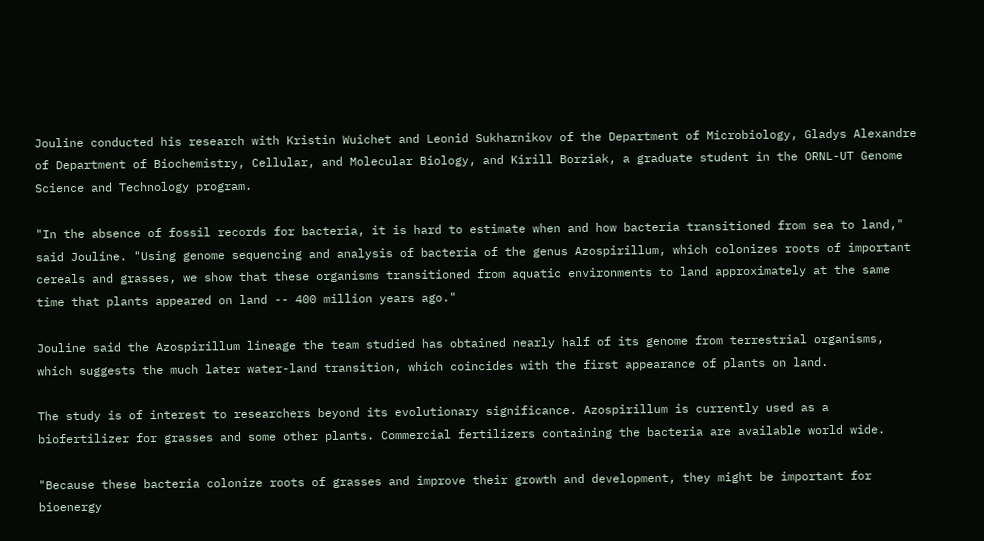Jouline conducted his research with Kristin Wuichet and Leonid Sukharnikov of the Department of Microbiology, Gladys Alexandre of Department of Biochemistry, Cellular, and Molecular Biology, and Kirill Borziak, a graduate student in the ORNL-UT Genome Science and Technology program.

"In the absence of fossil records for bacteria, it is hard to estimate when and how bacteria transitioned from sea to land," said Jouline. "Using genome sequencing and analysis of bacteria of the genus Azospirillum, which colonizes roots of important cereals and grasses, we show that these organisms transitioned from aquatic environments to land approximately at the same time that plants appeared on land -- 400 million years ago."

Jouline said the Azospirillum lineage the team studied has obtained nearly half of its genome from terrestrial organisms, which suggests the much later water-land transition, which coincides with the first appearance of plants on land.

The study is of interest to researchers beyond its evolutionary significance. Azospirillum is currently used as a biofertilizer for grasses and some other plants. Commercial fertilizers containing the bacteria are available world wide.

"Because these bacteria colonize roots of grasses and improve their growth and development, they might be important for bioenergy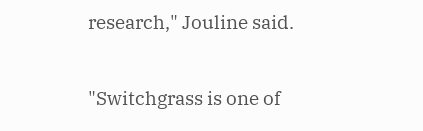research," Jouline said.

"Switchgrass is one of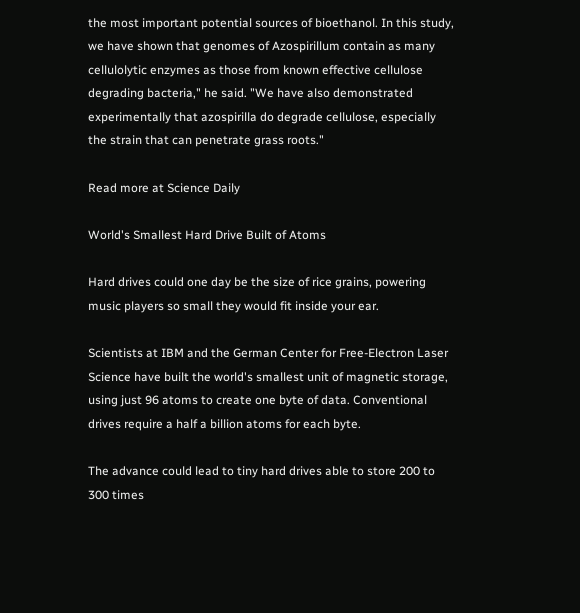the most important potential sources of bioethanol. In this study, we have shown that genomes of Azospirillum contain as many cellulolytic enzymes as those from known effective cellulose degrading bacteria," he said. "We have also demonstrated experimentally that azospirilla do degrade cellulose, especially the strain that can penetrate grass roots."

Read more at Science Daily

World's Smallest Hard Drive Built of Atoms

Hard drives could one day be the size of rice grains, powering music players so small they would fit inside your ear.

Scientists at IBM and the German Center for Free-Electron Laser Science have built the world's smallest unit of magnetic storage, using just 96 atoms to create one byte of data. Conventional drives require a half a billion atoms for each byte.

The advance could lead to tiny hard drives able to store 200 to 300 times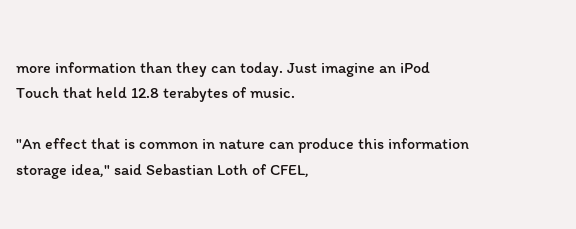more information than they can today. Just imagine an iPod Touch that held 12.8 terabytes of music.

"An effect that is common in nature can produce this information storage idea," said Sebastian Loth of CFEL,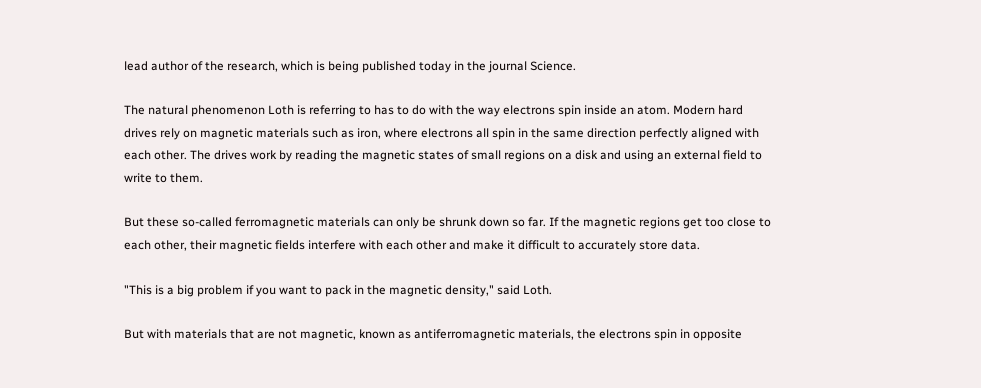lead author of the research, which is being published today in the journal Science.

The natural phenomenon Loth is referring to has to do with the way electrons spin inside an atom. Modern hard drives rely on magnetic materials such as iron, where electrons all spin in the same direction perfectly aligned with each other. The drives work by reading the magnetic states of small regions on a disk and using an external field to write to them.

But these so-called ferromagnetic materials can only be shrunk down so far. If the magnetic regions get too close to each other, their magnetic fields interfere with each other and make it difficult to accurately store data.

"This is a big problem if you want to pack in the magnetic density," said Loth.

But with materials that are not magnetic, known as antiferromagnetic materials, the electrons spin in opposite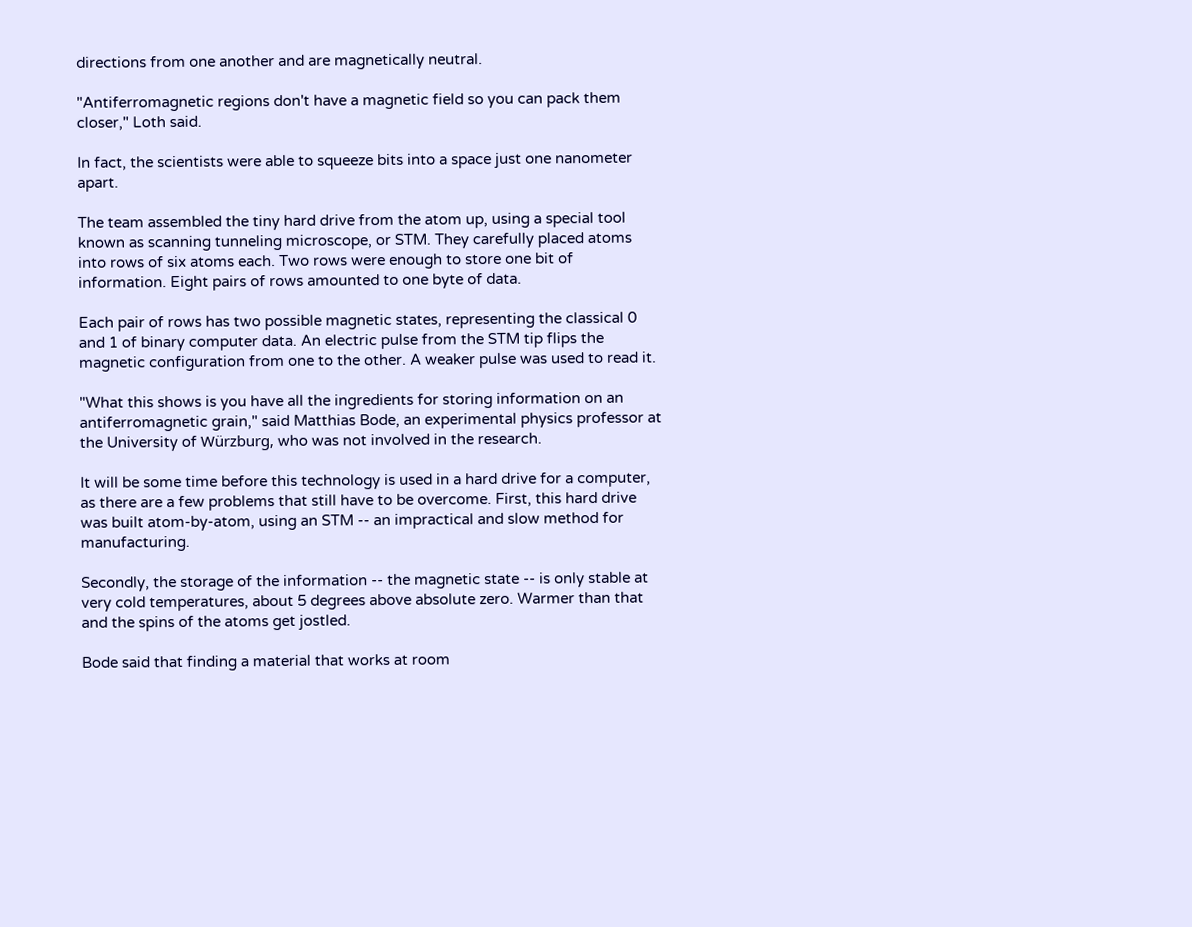directions from one another and are magnetically neutral.

"Antiferromagnetic regions don't have a magnetic field so you can pack them closer," Loth said.

In fact, the scientists were able to squeeze bits into a space just one nanometer apart.

The team assembled the tiny hard drive from the atom up, using a special tool known as scanning tunneling microscope, or STM. They carefully placed atoms into rows of six atoms each. Two rows were enough to store one bit of information. Eight pairs of rows amounted to one byte of data.

Each pair of rows has two possible magnetic states, representing the classical 0 and 1 of binary computer data. An electric pulse from the STM tip flips the magnetic configuration from one to the other. A weaker pulse was used to read it.

"What this shows is you have all the ingredients for storing information on an antiferromagnetic grain," said Matthias Bode, an experimental physics professor at the University of Würzburg, who was not involved in the research.

It will be some time before this technology is used in a hard drive for a computer, as there are a few problems that still have to be overcome. First, this hard drive was built atom-by-atom, using an STM -- an impractical and slow method for manufacturing.

Secondly, the storage of the information -- the magnetic state -- is only stable at very cold temperatures, about 5 degrees above absolute zero. Warmer than that and the spins of the atoms get jostled.

Bode said that finding a material that works at room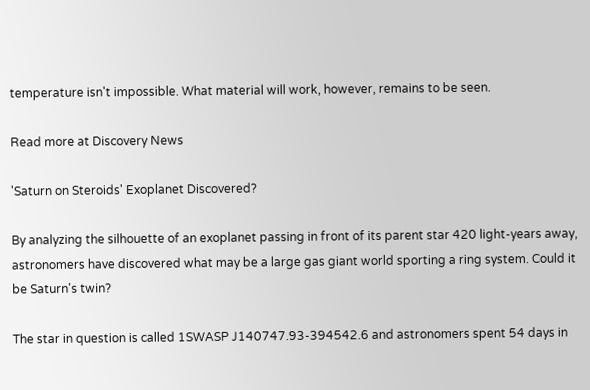temperature isn't impossible. What material will work, however, remains to be seen.

Read more at Discovery News

'Saturn on Steroids' Exoplanet Discovered?

By analyzing the silhouette of an exoplanet passing in front of its parent star 420 light-years away, astronomers have discovered what may be a large gas giant world sporting a ring system. Could it be Saturn's twin?

The star in question is called 1SWASP J140747.93-394542.6 and astronomers spent 54 days in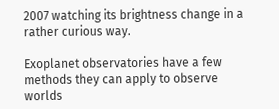2007 watching its brightness change in a rather curious way.

Exoplanet observatories have a few methods they can apply to observe worlds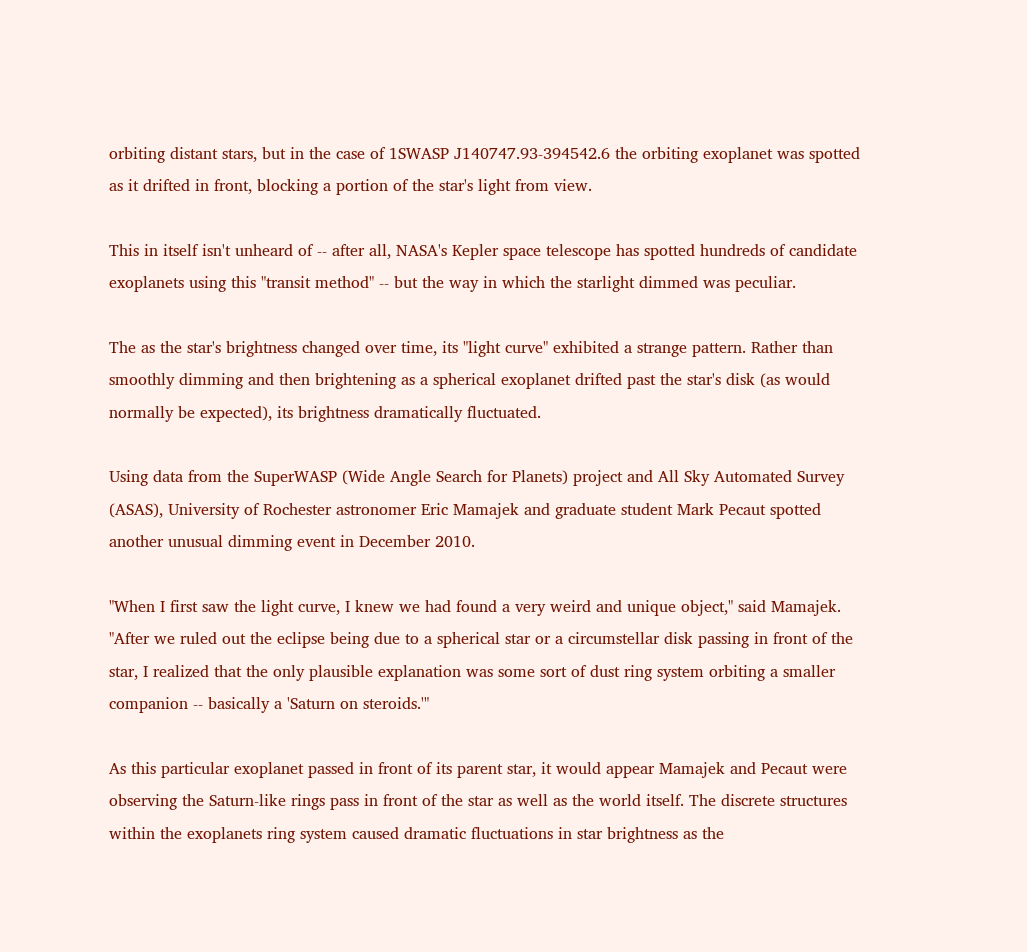orbiting distant stars, but in the case of 1SWASP J140747.93-394542.6 the orbiting exoplanet was spotted as it drifted in front, blocking a portion of the star's light from view.

This in itself isn't unheard of -- after all, NASA's Kepler space telescope has spotted hundreds of candidate exoplanets using this "transit method" -- but the way in which the starlight dimmed was peculiar.

The as the star's brightness changed over time, its "light curve" exhibited a strange pattern. Rather than smoothly dimming and then brightening as a spherical exoplanet drifted past the star's disk (as would normally be expected), its brightness dramatically fluctuated.

Using data from the SuperWASP (Wide Angle Search for Planets) project and All Sky Automated Survey (ASAS), University of Rochester astronomer Eric Mamajek and graduate student Mark Pecaut spotted another unusual dimming event in December 2010.

"When I first saw the light curve, I knew we had found a very weird and unique object," said Mamajek. "After we ruled out the eclipse being due to a spherical star or a circumstellar disk passing in front of the star, I realized that the only plausible explanation was some sort of dust ring system orbiting a smaller companion -- basically a 'Saturn on steroids.'"

As this particular exoplanet passed in front of its parent star, it would appear Mamajek and Pecaut were observing the Saturn-like rings pass in front of the star as well as the world itself. The discrete structures within the exoplanets ring system caused dramatic fluctuations in star brightness as the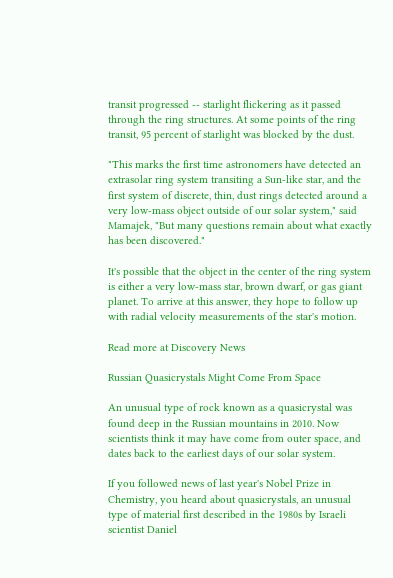transit progressed -- starlight flickering as it passed through the ring structures. At some points of the ring transit, 95 percent of starlight was blocked by the dust.

"This marks the first time astronomers have detected an extrasolar ring system transiting a Sun-like star, and the first system of discrete, thin, dust rings detected around a very low-mass object outside of our solar system," said Mamajek, "But many questions remain about what exactly has been discovered."

It's possible that the object in the center of the ring system is either a very low-mass star, brown dwarf, or gas giant planet. To arrive at this answer, they hope to follow up with radial velocity measurements of the star's motion.

Read more at Discovery News

Russian Quasicrystals Might Come From Space

An unusual type of rock known as a quasicrystal was found deep in the Russian mountains in 2010. Now scientists think it may have come from outer space, and dates back to the earliest days of our solar system.

If you followed news of last year's Nobel Prize in Chemistry, you heard about quasicrystals, an unusual type of material first described in the 1980s by Israeli scientist Daniel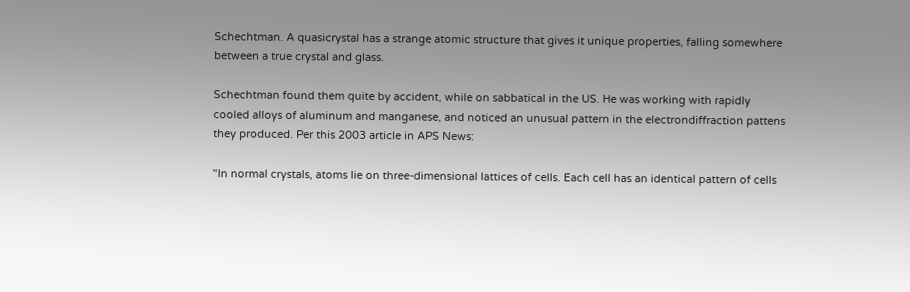Schechtman. A quasicrystal has a strange atomic structure that gives it unique properties, falling somewhere between a true crystal and glass.

Schechtman found them quite by accident, while on sabbatical in the US. He was working with rapidly cooled alloys of aluminum and manganese, and noticed an unusual pattern in the electrondiffraction pattens they produced. Per this 2003 article in APS News:

"In normal crystals, atoms lie on three-dimensional lattices of cells. Each cell has an identical pattern of cells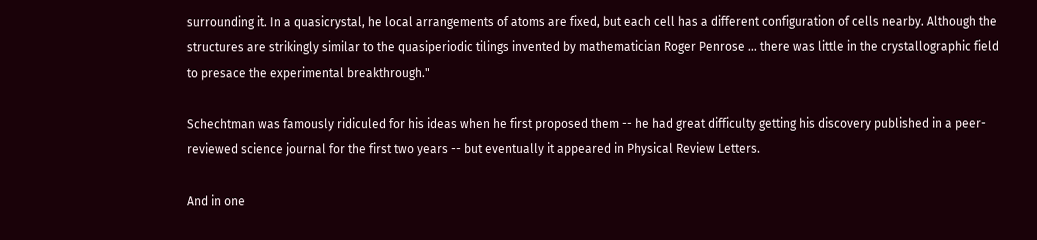surrounding it. In a quasicrystal, he local arrangements of atoms are fixed, but each cell has a different configuration of cells nearby. Although the structures are strikingly similar to the quasiperiodic tilings invented by mathematician Roger Penrose ... there was little in the crystallographic field to presace the experimental breakthrough."

Schechtman was famously ridiculed for his ideas when he first proposed them -- he had great difficulty getting his discovery published in a peer-reviewed science journal for the first two years -- but eventually it appeared in Physical Review Letters.

And in one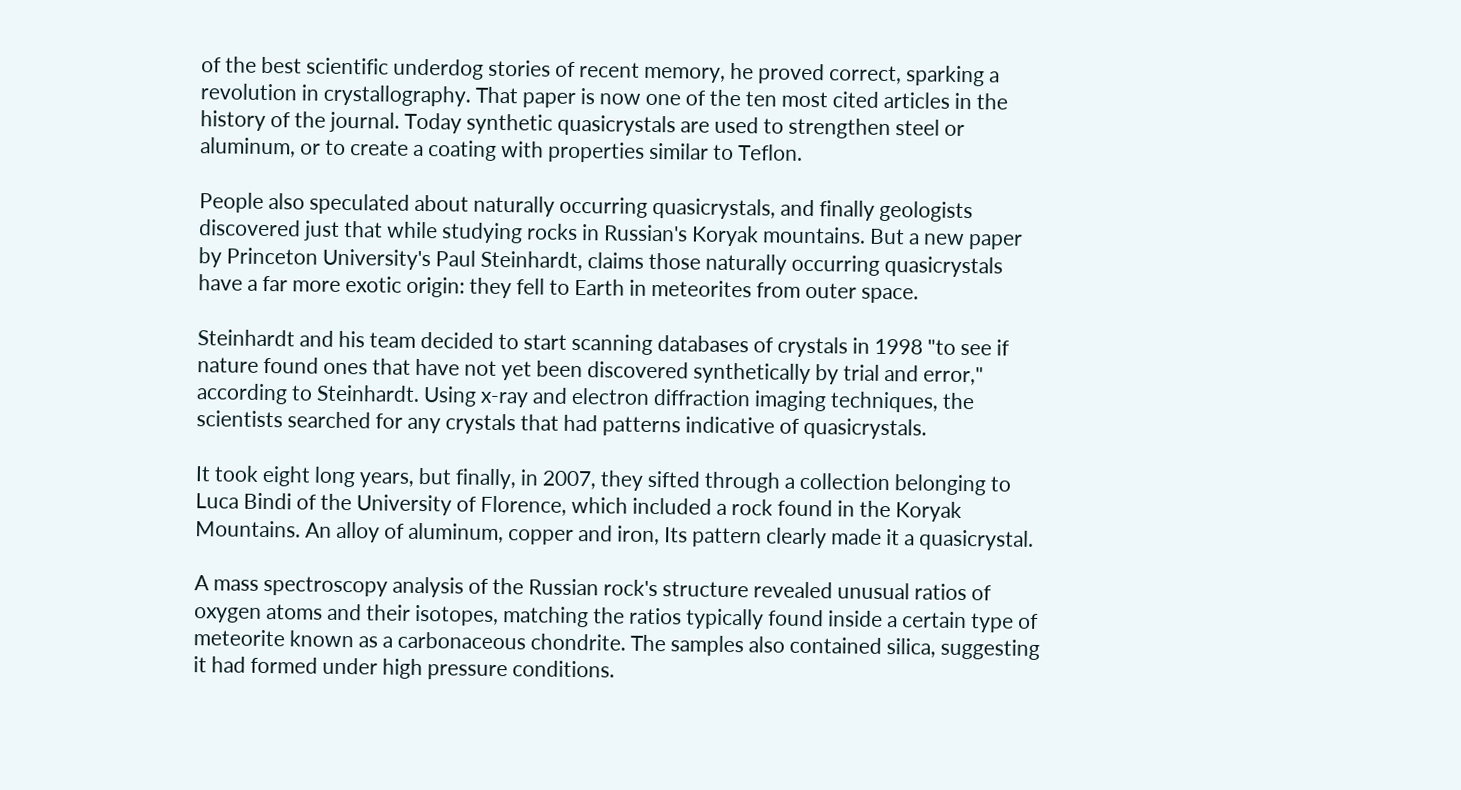of the best scientific underdog stories of recent memory, he proved correct, sparking a revolution in crystallography. That paper is now one of the ten most cited articles in the history of the journal. Today synthetic quasicrystals are used to strengthen steel or aluminum, or to create a coating with properties similar to Teflon.

People also speculated about naturally occurring quasicrystals, and finally geologists discovered just that while studying rocks in Russian's Koryak mountains. But a new paper by Princeton University's Paul Steinhardt, claims those naturally occurring quasicrystals have a far more exotic origin: they fell to Earth in meteorites from outer space.

Steinhardt and his team decided to start scanning databases of crystals in 1998 "to see if nature found ones that have not yet been discovered synthetically by trial and error," according to Steinhardt. Using x-ray and electron diffraction imaging techniques, the scientists searched for any crystals that had patterns indicative of quasicrystals.

It took eight long years, but finally, in 2007, they sifted through a collection belonging to Luca Bindi of the University of Florence, which included a rock found in the Koryak Mountains. An alloy of aluminum, copper and iron, Its pattern clearly made it a quasicrystal.

A mass spectroscopy analysis of the Russian rock's structure revealed unusual ratios of oxygen atoms and their isotopes, matching the ratios typically found inside a certain type of meteorite known as a carbonaceous chondrite. The samples also contained silica, suggesting it had formed under high pressure conditions.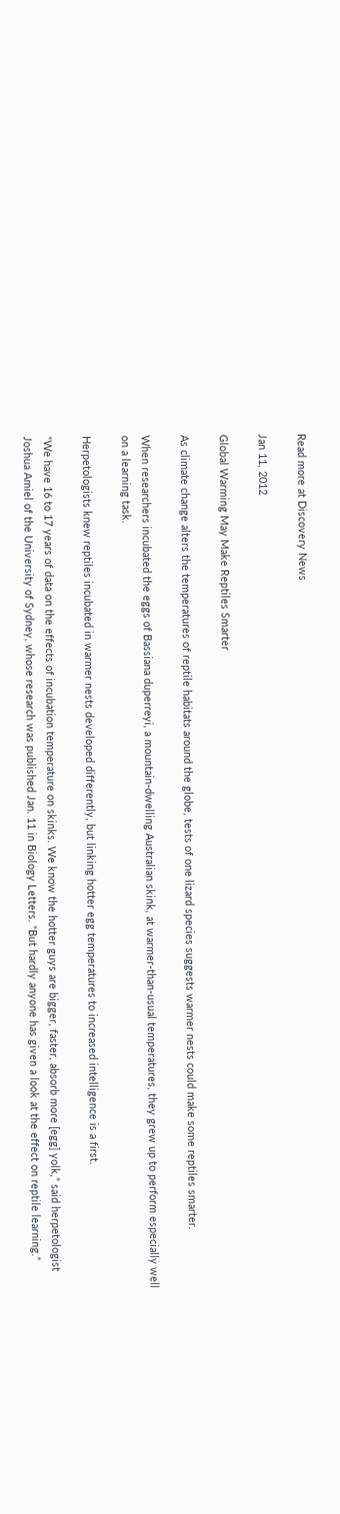Read more at Discovery News

Jan 11, 2012

Global Warming May Make Reptiles Smarter

As climate change alters the temperatures of reptile habitats around the globe, tests of one lizard species suggests warmer nests could make some reptiles smarter.

When researchers incubated the eggs of Bassiana duperreyi, a mountain-dwelling Australian skink, at warmer-than-usual temperatures, they grew up to perform especially well on a learning task.

Herpetologists knew reptiles incubated in warmer nests developed differently, but linking hotter egg temperatures to increased intelligence is a first.

“We have 16 to 17 years of data on the effects of incubation temperature on skinks. We know the hotter guys are bigger, faster, absorb more [egg] yolk,” said herpetologist Joshua Amiel of the University of Sydney, whose research was published Jan. 11 in Biology Letters. “But hardly anyone has given a look at the effect on reptile learning.”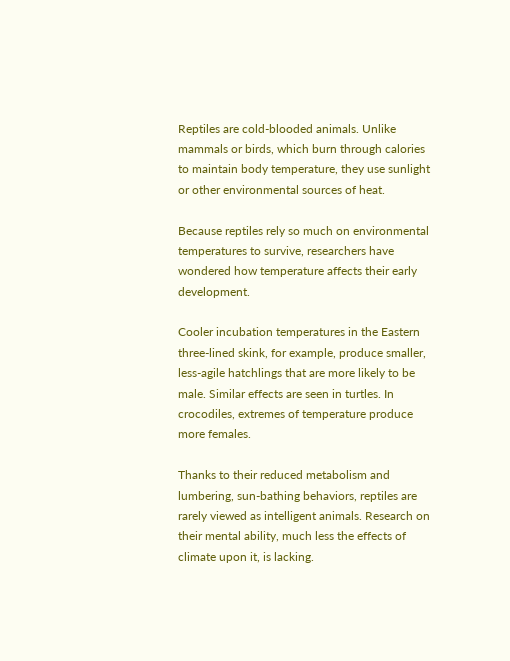Reptiles are cold-blooded animals. Unlike mammals or birds, which burn through calories to maintain body temperature, they use sunlight or other environmental sources of heat.

Because reptiles rely so much on environmental temperatures to survive, researchers have wondered how temperature affects their early development.

Cooler incubation temperatures in the Eastern three-lined skink, for example, produce smaller, less-agile hatchlings that are more likely to be male. Similar effects are seen in turtles. In crocodiles, extremes of temperature produce more females.

Thanks to their reduced metabolism and lumbering, sun-bathing behaviors, reptiles are rarely viewed as intelligent animals. Research on their mental ability, much less the effects of climate upon it, is lacking.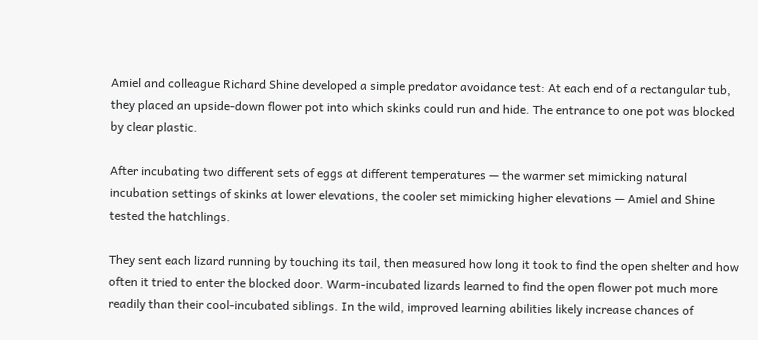Amiel and colleague Richard Shine developed a simple predator avoidance test: At each end of a rectangular tub, they placed an upside-down flower pot into which skinks could run and hide. The entrance to one pot was blocked by clear plastic.

After incubating two different sets of eggs at different temperatures — the warmer set mimicking natural incubation settings of skinks at lower elevations, the cooler set mimicking higher elevations — Amiel and Shine tested the hatchlings.

They sent each lizard running by touching its tail, then measured how long it took to find the open shelter and how often it tried to enter the blocked door. Warm-incubated lizards learned to find the open flower pot much more readily than their cool-incubated siblings. In the wild, improved learning abilities likely increase chances of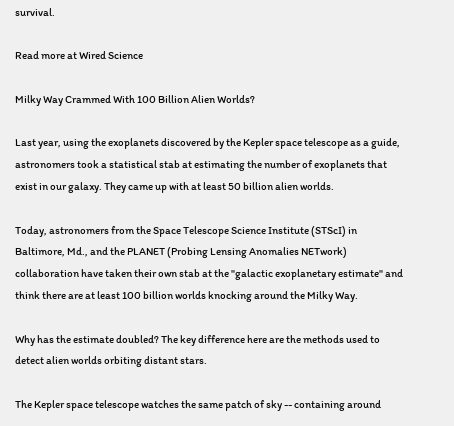survival.

Read more at Wired Science

Milky Way Crammed With 100 Billion Alien Worlds?

Last year, using the exoplanets discovered by the Kepler space telescope as a guide, astronomers took a statistical stab at estimating the number of exoplanets that exist in our galaxy. They came up with at least 50 billion alien worlds.

Today, astronomers from the Space Telescope Science Institute (STScI) in Baltimore, Md., and the PLANET (Probing Lensing Anomalies NETwork) collaboration have taken their own stab at the "galactic exoplanetary estimate" and think there are at least 100 billion worlds knocking around the Milky Way.

Why has the estimate doubled? The key difference here are the methods used to detect alien worlds orbiting distant stars.

The Kepler space telescope watches the same patch of sky -- containing around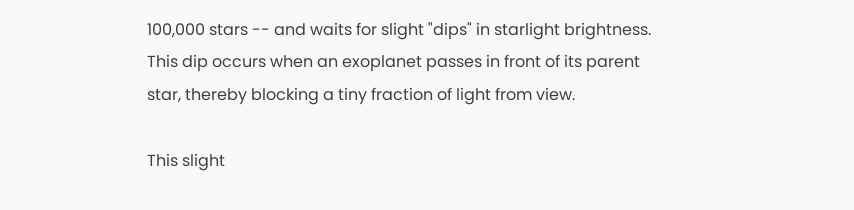100,000 stars -- and waits for slight "dips" in starlight brightness. This dip occurs when an exoplanet passes in front of its parent star, thereby blocking a tiny fraction of light from view.

This slight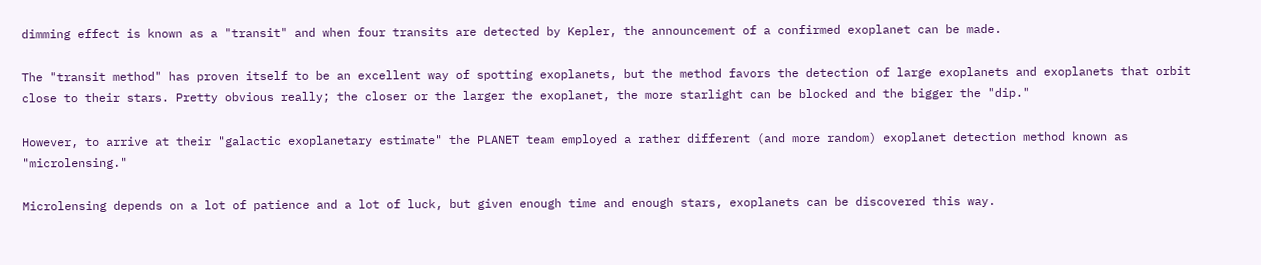dimming effect is known as a "transit" and when four transits are detected by Kepler, the announcement of a confirmed exoplanet can be made.

The "transit method" has proven itself to be an excellent way of spotting exoplanets, but the method favors the detection of large exoplanets and exoplanets that orbit close to their stars. Pretty obvious really; the closer or the larger the exoplanet, the more starlight can be blocked and the bigger the "dip."

However, to arrive at their "galactic exoplanetary estimate" the PLANET team employed a rather different (and more random) exoplanet detection method known as "microlensing."

Microlensing depends on a lot of patience and a lot of luck, but given enough time and enough stars, exoplanets can be discovered this way.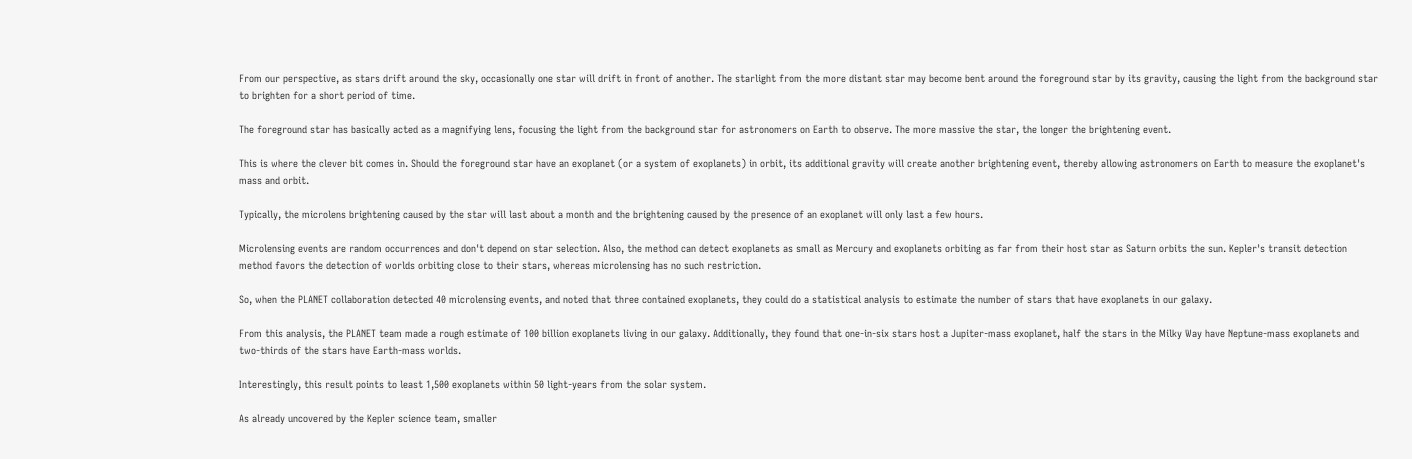From our perspective, as stars drift around the sky, occasionally one star will drift in front of another. The starlight from the more distant star may become bent around the foreground star by its gravity, causing the light from the background star to brighten for a short period of time.

The foreground star has basically acted as a magnifying lens, focusing the light from the background star for astronomers on Earth to observe. The more massive the star, the longer the brightening event.

This is where the clever bit comes in. Should the foreground star have an exoplanet (or a system of exoplanets) in orbit, its additional gravity will create another brightening event, thereby allowing astronomers on Earth to measure the exoplanet's mass and orbit.

Typically, the microlens brightening caused by the star will last about a month and the brightening caused by the presence of an exoplanet will only last a few hours.

Microlensing events are random occurrences and don't depend on star selection. Also, the method can detect exoplanets as small as Mercury and exoplanets orbiting as far from their host star as Saturn orbits the sun. Kepler's transit detection method favors the detection of worlds orbiting close to their stars, whereas microlensing has no such restriction.

So, when the PLANET collaboration detected 40 microlensing events, and noted that three contained exoplanets, they could do a statistical analysis to estimate the number of stars that have exoplanets in our galaxy.

From this analysis, the PLANET team made a rough estimate of 100 billion exoplanets living in our galaxy. Additionally, they found that one-in-six stars host a Jupiter-mass exoplanet, half the stars in the Milky Way have Neptune-mass exoplanets and two-thirds of the stars have Earth-mass worlds.

Interestingly, this result points to least 1,500 exoplanets within 50 light-years from the solar system.

As already uncovered by the Kepler science team, smaller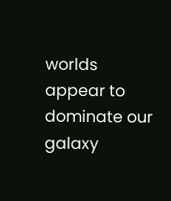worlds appear to dominate our galaxy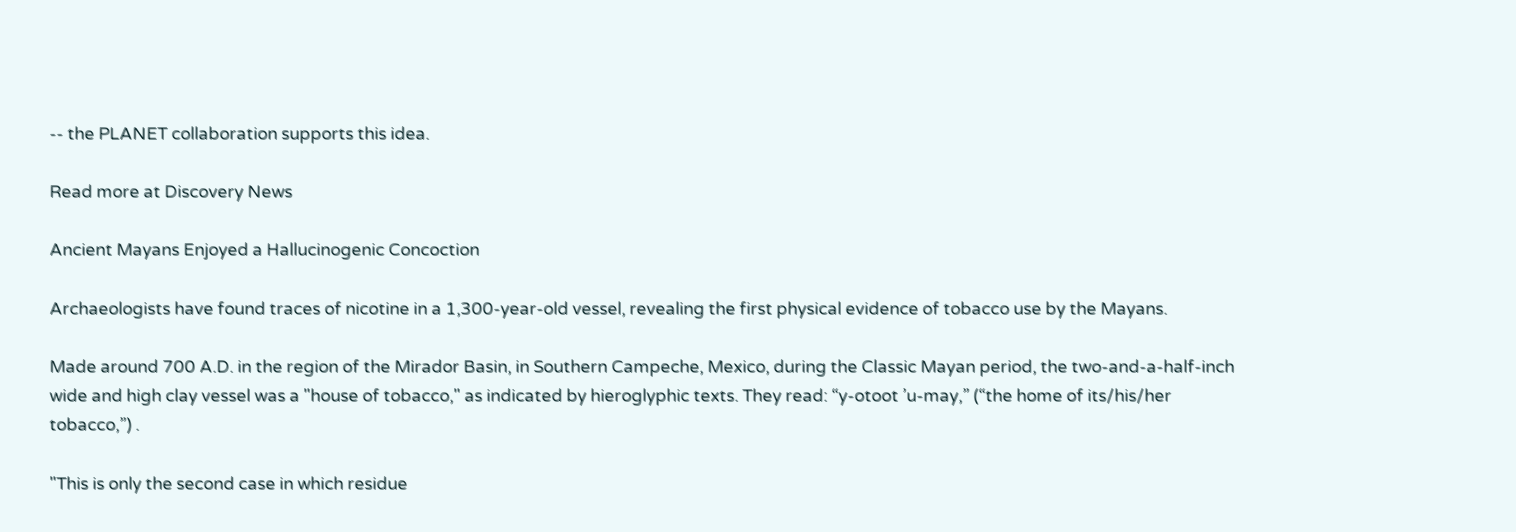-- the PLANET collaboration supports this idea.

Read more at Discovery News

Ancient Mayans Enjoyed a Hallucinogenic Concoction

Archaeologists have found traces of nicotine in a 1,300-year-old vessel, revealing the first physical evidence of tobacco use by the Mayans.

Made around 700 A.D. in the region of the Mirador Basin, in Southern Campeche, Mexico, during the Classic Mayan period, the two-and-a-half-inch wide and high clay vessel was a "house of tobacco," as indicated by hieroglyphic texts. They read: “y-otoot ’u-may,” (“the home of its/his/her tobacco,”) .

"This is only the second case in which residue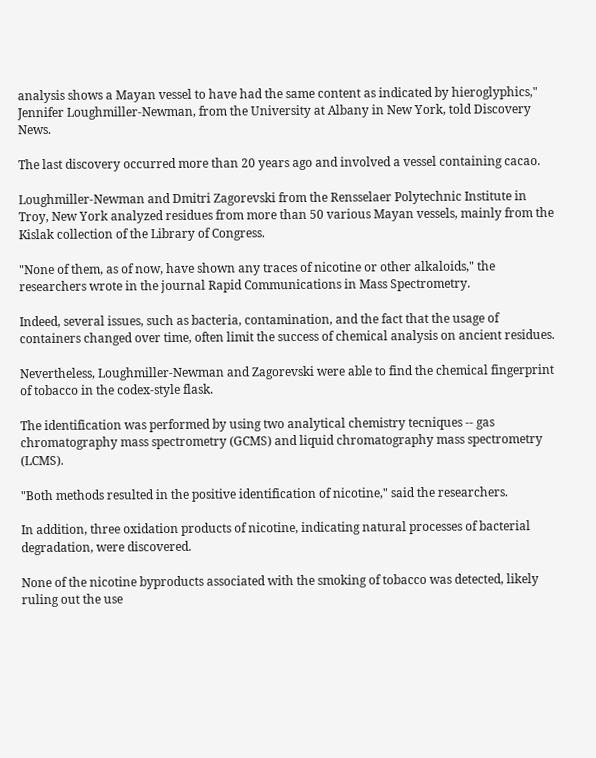analysis shows a Mayan vessel to have had the same content as indicated by hieroglyphics," Jennifer Loughmiller-Newman, from the University at Albany in New York, told Discovery News.

The last discovery occurred more than 20 years ago and involved a vessel containing cacao.

Loughmiller-Newman and Dmitri Zagorevski from the Rensselaer Polytechnic Institute in Troy, New York analyzed residues from more than 50 various Mayan vessels, mainly from the Kislak collection of the Library of Congress.

"None of them, as of now, have shown any traces of nicotine or other alkaloids," the researchers wrote in the journal Rapid Communications in Mass Spectrometry.

Indeed, several issues, such as bacteria, contamination, and the fact that the usage of containers changed over time, often limit the success of chemical analysis on ancient residues.

Nevertheless, Loughmiller-Newman and Zagorevski were able to find the chemical fingerprint of tobacco in the codex-style flask.

The identification was performed by using two analytical chemistry tecniques -- gas chromatography mass spectrometry (GCMS) and liquid chromatography mass spectrometry (LCMS).

"Both methods resulted in the positive identification of nicotine," said the researchers.

In addition, three oxidation products of nicotine, indicating natural processes of bacterial degradation, were discovered.

None of the nicotine byproducts associated with the smoking of tobacco was detected, likely ruling out the use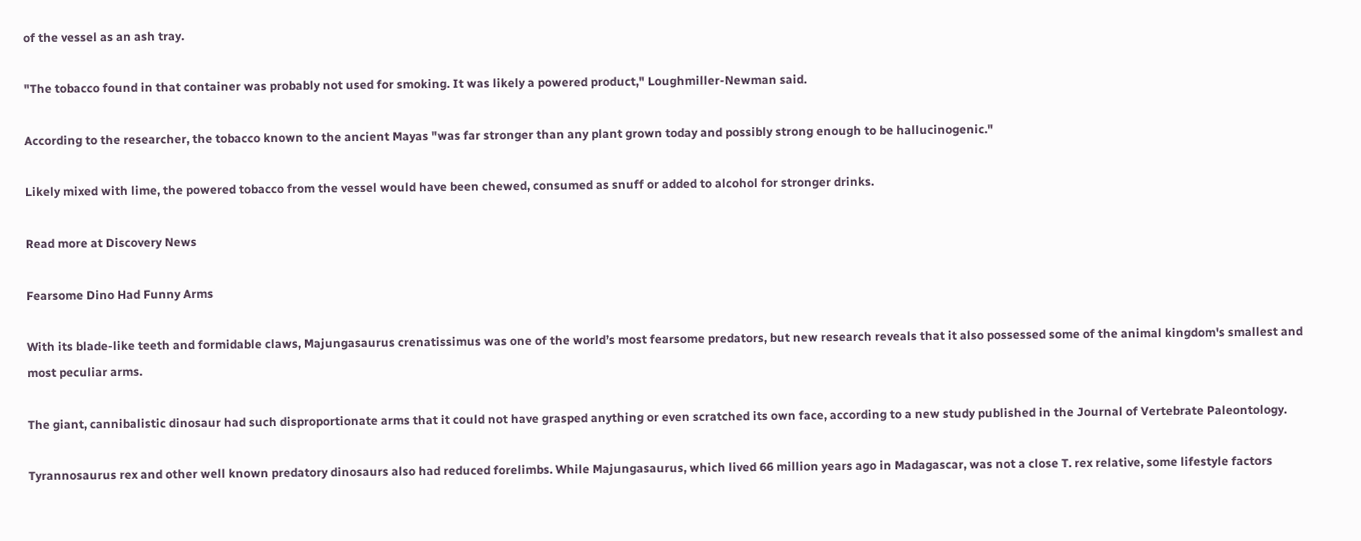of the vessel as an ash tray.

"The tobacco found in that container was probably not used for smoking. It was likely a powered product," Loughmiller-Newman said.

According to the researcher, the tobacco known to the ancient Mayas "was far stronger than any plant grown today and possibly strong enough to be hallucinogenic."

Likely mixed with lime, the powered tobacco from the vessel would have been chewed, consumed as snuff or added to alcohol for stronger drinks.

Read more at Discovery News

Fearsome Dino Had Funny Arms

With its blade-like teeth and formidable claws, Majungasaurus crenatissimus was one of the world’s most fearsome predators, but new research reveals that it also possessed some of the animal kingdom's smallest and most peculiar arms.

The giant, cannibalistic dinosaur had such disproportionate arms that it could not have grasped anything or even scratched its own face, according to a new study published in the Journal of Vertebrate Paleontology.

Tyrannosaurus rex and other well known predatory dinosaurs also had reduced forelimbs. While Majungasaurus, which lived 66 million years ago in Madagascar, was not a close T. rex relative, some lifestyle factors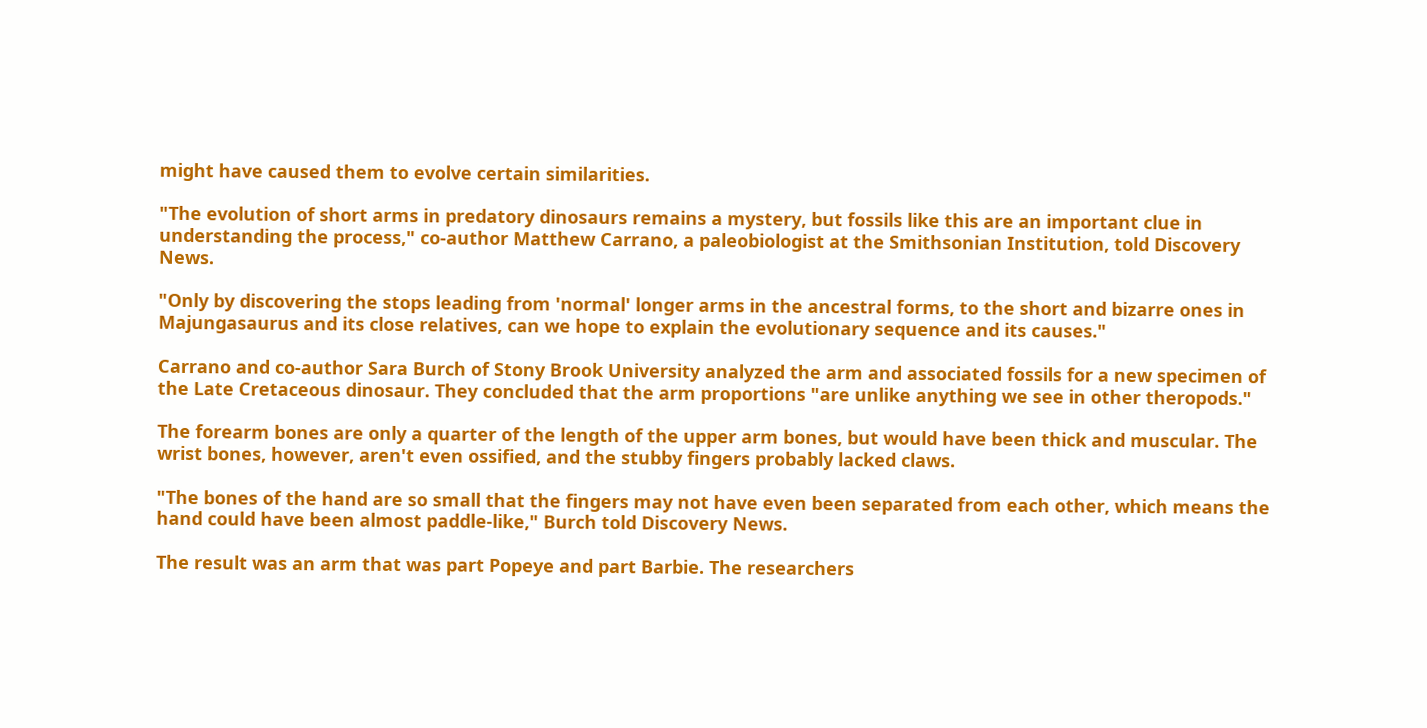might have caused them to evolve certain similarities.

"The evolution of short arms in predatory dinosaurs remains a mystery, but fossils like this are an important clue in understanding the process," co-author Matthew Carrano, a paleobiologist at the Smithsonian Institution, told Discovery News.

"Only by discovering the stops leading from 'normal' longer arms in the ancestral forms, to the short and bizarre ones in Majungasaurus and its close relatives, can we hope to explain the evolutionary sequence and its causes."

Carrano and co-author Sara Burch of Stony Brook University analyzed the arm and associated fossils for a new specimen of the Late Cretaceous dinosaur. They concluded that the arm proportions "are unlike anything we see in other theropods."

The forearm bones are only a quarter of the length of the upper arm bones, but would have been thick and muscular. The wrist bones, however, aren't even ossified, and the stubby fingers probably lacked claws.

"The bones of the hand are so small that the fingers may not have even been separated from each other, which means the hand could have been almost paddle-like," Burch told Discovery News.

The result was an arm that was part Popeye and part Barbie. The researchers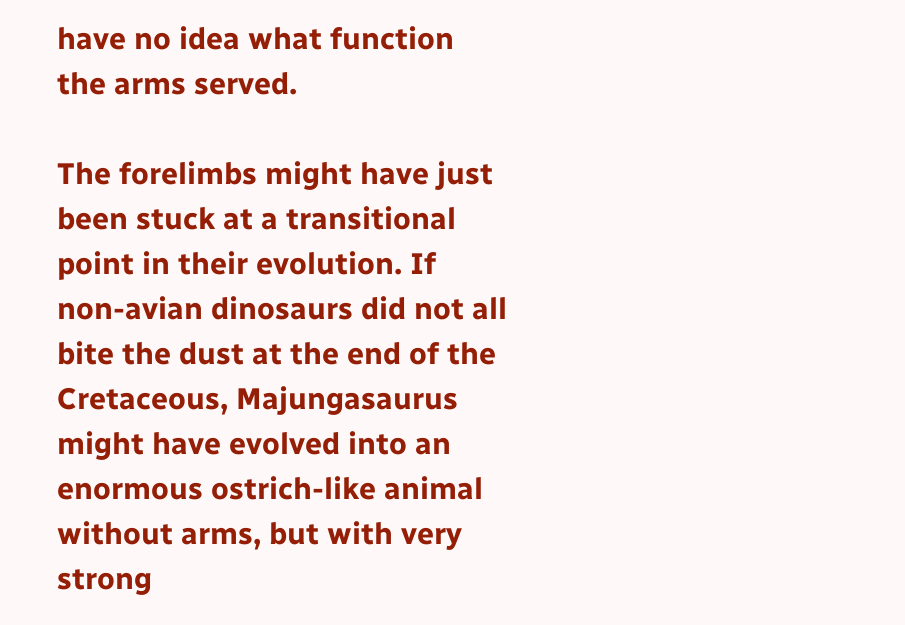have no idea what function the arms served.

The forelimbs might have just been stuck at a transitional point in their evolution. If non-avian dinosaurs did not all bite the dust at the end of the Cretaceous, Majungasaurus might have evolved into an enormous ostrich-like animal without arms, but with very strong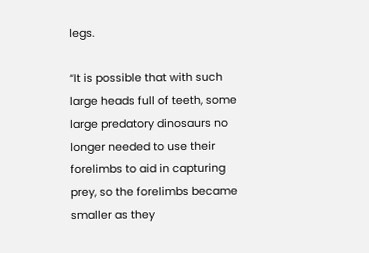legs.

“It is possible that with such large heads full of teeth, some large predatory dinosaurs no longer needed to use their forelimbs to aid in capturing prey, so the forelimbs became smaller as they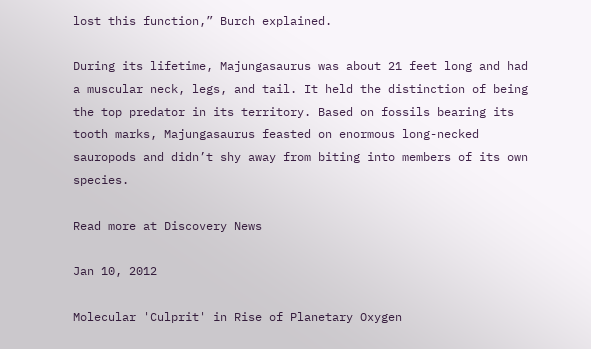lost this function,” Burch explained.

During its lifetime, Majungasaurus was about 21 feet long and had a muscular neck, legs, and tail. It held the distinction of being the top predator in its territory. Based on fossils bearing its tooth marks, Majungasaurus feasted on enormous long-necked sauropods and didn’t shy away from biting into members of its own species.

Read more at Discovery News

Jan 10, 2012

Molecular 'Culprit' in Rise of Planetary Oxygen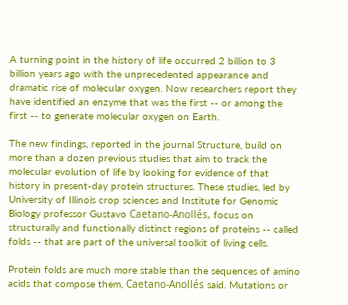A turning point in the history of life occurred 2 billion to 3 billion years ago with the unprecedented appearance and dramatic rise of molecular oxygen. Now researchers report they have identified an enzyme that was the first -- or among the first -- to generate molecular oxygen on Earth.

The new findings, reported in the journal Structure, build on more than a dozen previous studies that aim to track the molecular evolution of life by looking for evidence of that history in present-day protein structures. These studies, led by University of Illinois crop sciences and Institute for Genomic Biology professor Gustavo Caetano-Anollés, focus on structurally and functionally distinct regions of proteins -- called folds -- that are part of the universal toolkit of living cells.

Protein folds are much more stable than the sequences of amino acids that compose them, Caetano-Anollés said. Mutations or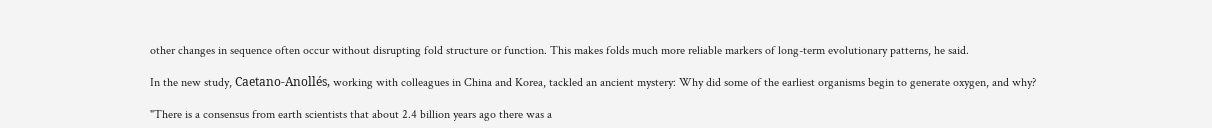other changes in sequence often occur without disrupting fold structure or function. This makes folds much more reliable markers of long-term evolutionary patterns, he said.

In the new study, Caetano-Anollés, working with colleagues in China and Korea, tackled an ancient mystery: Why did some of the earliest organisms begin to generate oxygen, and why?

"There is a consensus from earth scientists that about 2.4 billion years ago there was a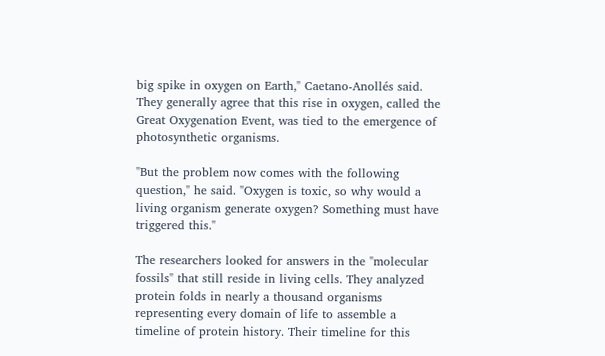big spike in oxygen on Earth," Caetano-Anollés said. They generally agree that this rise in oxygen, called the Great Oxygenation Event, was tied to the emergence of photosynthetic organisms.

"But the problem now comes with the following question," he said. "Oxygen is toxic, so why would a living organism generate oxygen? Something must have triggered this."

The researchers looked for answers in the "molecular fossils" that still reside in living cells. They analyzed protein folds in nearly a thousand organisms representing every domain of life to assemble a timeline of protein history. Their timeline for this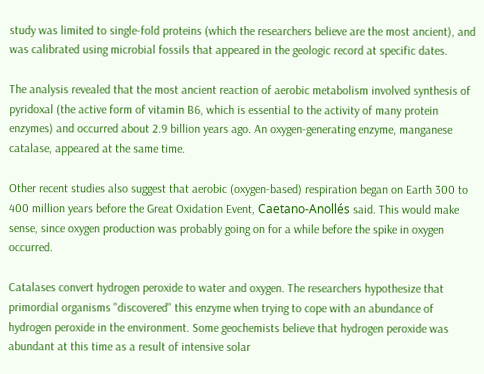study was limited to single-fold proteins (which the researchers believe are the most ancient), and was calibrated using microbial fossils that appeared in the geologic record at specific dates.

The analysis revealed that the most ancient reaction of aerobic metabolism involved synthesis of pyridoxal (the active form of vitamin B6, which is essential to the activity of many protein enzymes) and occurred about 2.9 billion years ago. An oxygen-generating enzyme, manganese catalase, appeared at the same time.

Other recent studies also suggest that aerobic (oxygen-based) respiration began on Earth 300 to 400 million years before the Great Oxidation Event, Caetano-Anollés said. This would make sense, since oxygen production was probably going on for a while before the spike in oxygen occurred.

Catalases convert hydrogen peroxide to water and oxygen. The researchers hypothesize that primordial organisms "discovered" this enzyme when trying to cope with an abundance of hydrogen peroxide in the environment. Some geochemists believe that hydrogen peroxide was abundant at this time as a result of intensive solar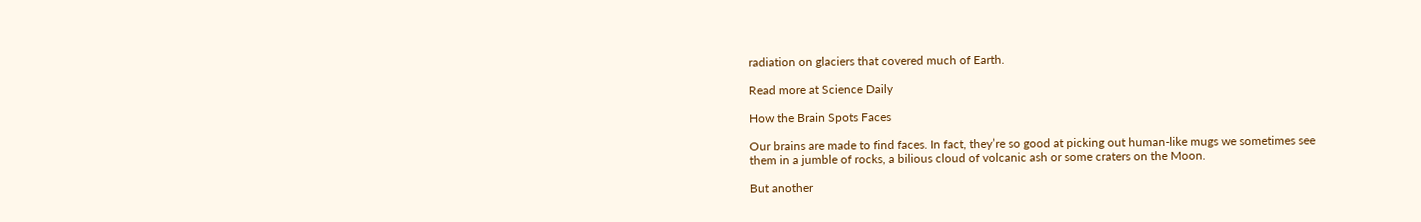radiation on glaciers that covered much of Earth.

Read more at Science Daily

How the Brain Spots Faces

Our brains are made to find faces. In fact, they’re so good at picking out human-like mugs we sometimes see them in a jumble of rocks, a bilious cloud of volcanic ash or some craters on the Moon.

But another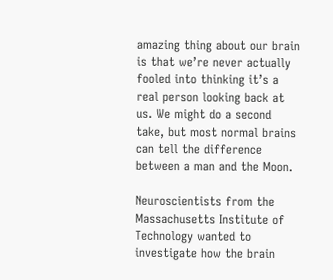amazing thing about our brain is that we’re never actually fooled into thinking it’s a real person looking back at us. We might do a second take, but most normal brains can tell the difference between a man and the Moon.

Neuroscientists from the Massachusetts Institute of Technology wanted to investigate how the brain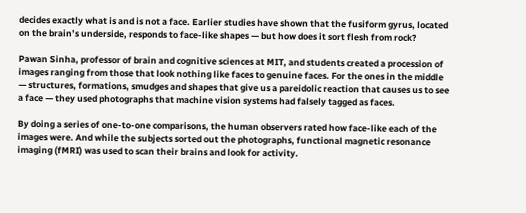decides exactly what is and is not a face. Earlier studies have shown that the fusiform gyrus, located on the brain’s underside, responds to face-like shapes — but how does it sort flesh from rock?

Pawan Sinha, professor of brain and cognitive sciences at MIT, and students created a procession of images ranging from those that look nothing like faces to genuine faces. For the ones in the middle — structures, formations, smudges and shapes that give us a pareidolic reaction that causes us to see a face — they used photographs that machine vision systems had falsely tagged as faces.

By doing a series of one-to-one comparisons, the human observers rated how face-like each of the images were. And while the subjects sorted out the photographs, functional magnetic resonance imaging (fMRI) was used to scan their brains and look for activity.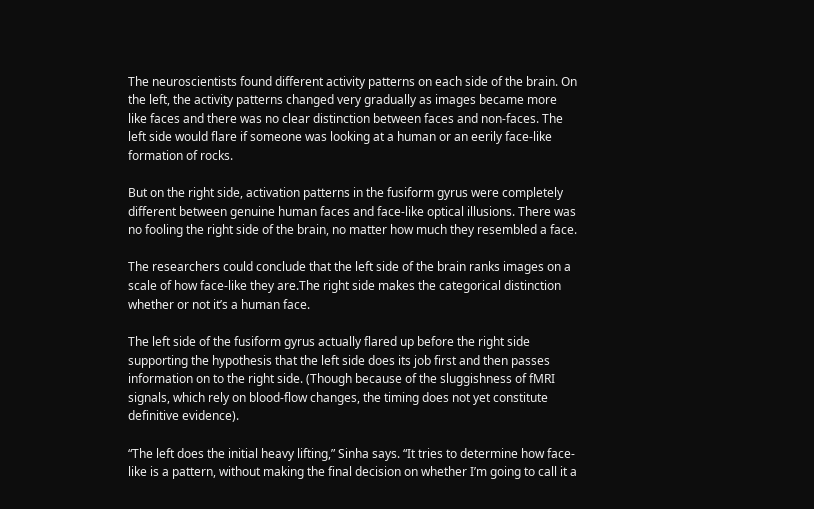The neuroscientists found different activity patterns on each side of the brain. On the left, the activity patterns changed very gradually as images became more like faces and there was no clear distinction between faces and non-faces. The left side would flare if someone was looking at a human or an eerily face-like formation of rocks.

But on the right side, activation patterns in the fusiform gyrus were completely different between genuine human faces and face-like optical illusions. There was no fooling the right side of the brain, no matter how much they resembled a face.

The researchers could conclude that the left side of the brain ranks images on a scale of how face-like they are.The right side makes the categorical distinction whether or not it’s a human face.

The left side of the fusiform gyrus actually flared up before the right side supporting the hypothesis that the left side does its job first and then passes information on to the right side. (Though because of the sluggishness of fMRI signals, which rely on blood-flow changes, the timing does not yet constitute definitive evidence).

“The left does the initial heavy lifting,” Sinha says. “It tries to determine how face-like is a pattern, without making the final decision on whether I’m going to call it a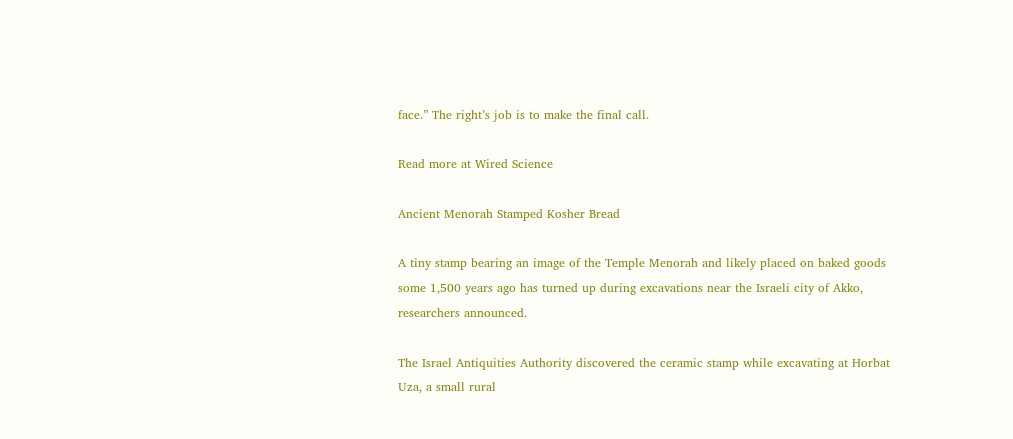face.” The right’s job is to make the final call.

Read more at Wired Science

Ancient Menorah Stamped Kosher Bread

A tiny stamp bearing an image of the Temple Menorah and likely placed on baked goods some 1,500 years ago has turned up during excavations near the Israeli city of Akko, researchers announced.

The Israel Antiquities Authority discovered the ceramic stamp while excavating at Horbat Uza, a small rural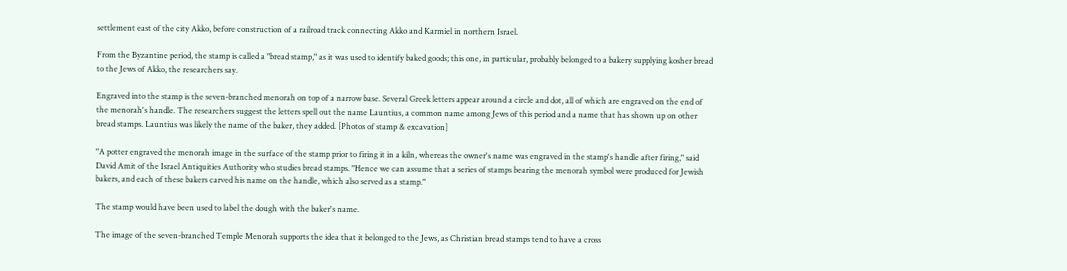settlement east of the city Akko, before construction of a railroad track connecting Akko and Karmiel in northern Israel.

From the Byzantine period, the stamp is called a "bread stamp," as it was used to identify baked goods; this one, in particular, probably belonged to a bakery supplying kosher bread to the Jews of Akko, the researchers say.

Engraved into the stamp is the seven-branched menorah on top of a narrow base. Several Greek letters appear around a circle and dot, all of which are engraved on the end of the menorah's handle. The researchers suggest the letters spell out the name Launtius, a common name among Jews of this period and a name that has shown up on other bread stamps. Launtius was likely the name of the baker, they added. [Photos of stamp & excavation]

"A potter engraved the menorah image in the surface of the stamp prior to firing it in a kiln, whereas the owner's name was engraved in the stamp's handle after firing," said David Amit of the Israel Antiquities Authority who studies bread stamps. "Hence we can assume that a series of stamps bearing the menorah symbol were produced for Jewish bakers, and each of these bakers carved his name on the handle, which also served as a stamp."

The stamp would have been used to label the dough with the baker's name.

The image of the seven-branched Temple Menorah supports the idea that it belonged to the Jews, as Christian bread stamps tend to have a cross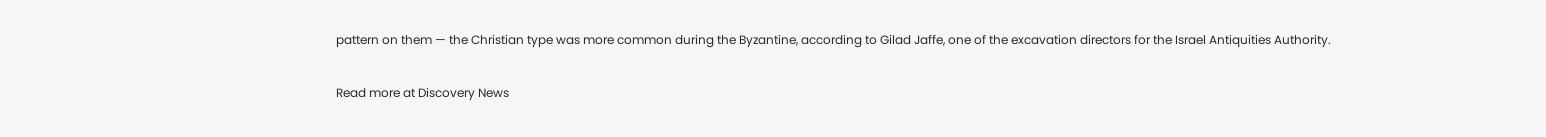pattern on them — the Christian type was more common during the Byzantine, according to Gilad Jaffe, one of the excavation directors for the Israel Antiquities Authority.

Read more at Discovery News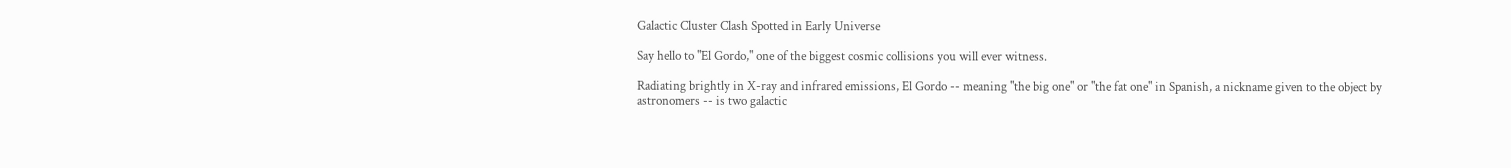Galactic Cluster Clash Spotted in Early Universe

Say hello to "El Gordo," one of the biggest cosmic collisions you will ever witness.

Radiating brightly in X-ray and infrared emissions, El Gordo -- meaning "the big one" or "the fat one" in Spanish, a nickname given to the object by astronomers -- is two galactic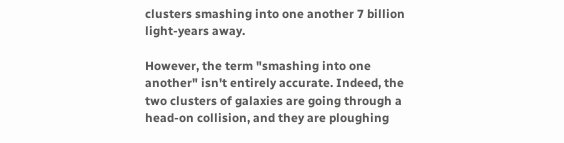clusters smashing into one another 7 billion light-years away.

However, the term "smashing into one another" isn't entirely accurate. Indeed, the two clusters of galaxies are going through a head-on collision, and they are ploughing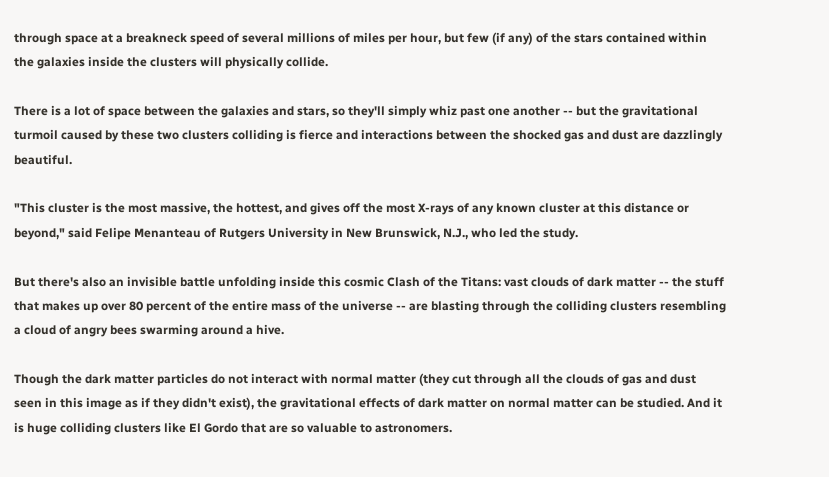through space at a breakneck speed of several millions of miles per hour, but few (if any) of the stars contained within the galaxies inside the clusters will physically collide.

There is a lot of space between the galaxies and stars, so they'll simply whiz past one another -- but the gravitational turmoil caused by these two clusters colliding is fierce and interactions between the shocked gas and dust are dazzlingly beautiful.

"This cluster is the most massive, the hottest, and gives off the most X-rays of any known cluster at this distance or beyond," said Felipe Menanteau of Rutgers University in New Brunswick, N.J., who led the study.

But there's also an invisible battle unfolding inside this cosmic Clash of the Titans: vast clouds of dark matter -- the stuff that makes up over 80 percent of the entire mass of the universe -- are blasting through the colliding clusters resembling a cloud of angry bees swarming around a hive.

Though the dark matter particles do not interact with normal matter (they cut through all the clouds of gas and dust seen in this image as if they didn't exist), the gravitational effects of dark matter on normal matter can be studied. And it is huge colliding clusters like El Gordo that are so valuable to astronomers.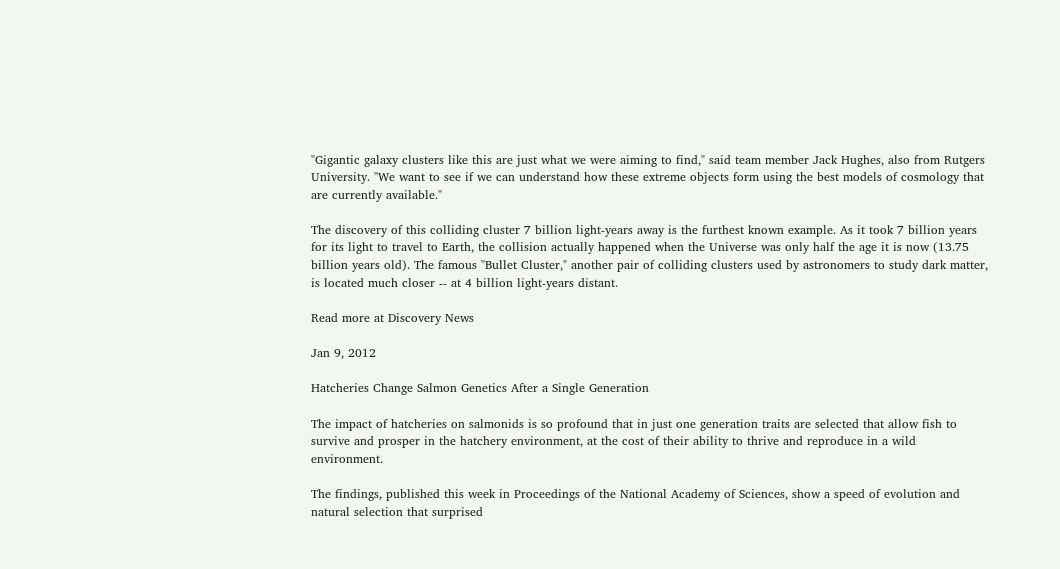"Gigantic galaxy clusters like this are just what we were aiming to find," said team member Jack Hughes, also from Rutgers University. "We want to see if we can understand how these extreme objects form using the best models of cosmology that are currently available."

The discovery of this colliding cluster 7 billion light-years away is the furthest known example. As it took 7 billion years for its light to travel to Earth, the collision actually happened when the Universe was only half the age it is now (13.75 billion years old). The famous "Bullet Cluster," another pair of colliding clusters used by astronomers to study dark matter, is located much closer -- at 4 billion light-years distant.

Read more at Discovery News

Jan 9, 2012

Hatcheries Change Salmon Genetics After a Single Generation

The impact of hatcheries on salmonids is so profound that in just one generation traits are selected that allow fish to survive and prosper in the hatchery environment, at the cost of their ability to thrive and reproduce in a wild environment.

The findings, published this week in Proceedings of the National Academy of Sciences, show a speed of evolution and natural selection that surprised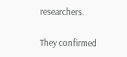researchers.

They confirmed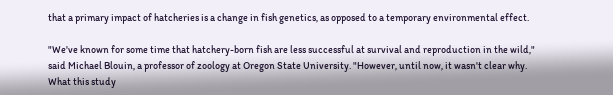that a primary impact of hatcheries is a change in fish genetics, as opposed to a temporary environmental effect.

"We've known for some time that hatchery-born fish are less successful at survival and reproduction in the wild," said Michael Blouin, a professor of zoology at Oregon State University. "However, until now, it wasn't clear why. What this study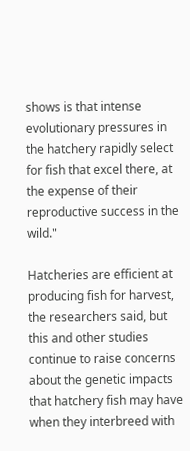shows is that intense evolutionary pressures in the hatchery rapidly select for fish that excel there, at the expense of their reproductive success in the wild."

Hatcheries are efficient at producing fish for harvest, the researchers said, but this and other studies continue to raise concerns about the genetic impacts that hatchery fish may have when they interbreed with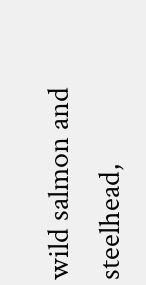wild salmon and steelhead,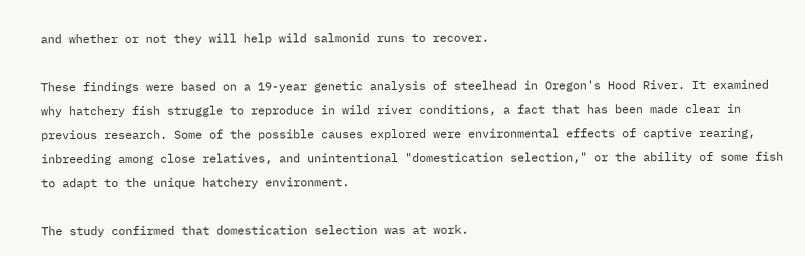and whether or not they will help wild salmonid runs to recover.

These findings were based on a 19-year genetic analysis of steelhead in Oregon's Hood River. It examined why hatchery fish struggle to reproduce in wild river conditions, a fact that has been made clear in previous research. Some of the possible causes explored were environmental effects of captive rearing, inbreeding among close relatives, and unintentional "domestication selection," or the ability of some fish to adapt to the unique hatchery environment.

The study confirmed that domestication selection was at work.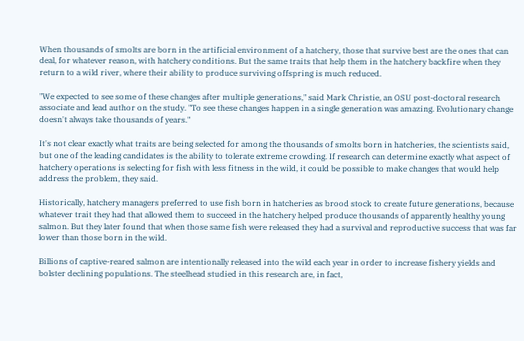When thousands of smolts are born in the artificial environment of a hatchery, those that survive best are the ones that can deal, for whatever reason, with hatchery conditions. But the same traits that help them in the hatchery backfire when they return to a wild river, where their ability to produce surviving offspring is much reduced.

"We expected to see some of these changes after multiple generations," said Mark Christie, an OSU post-doctoral research associate and lead author on the study. "To see these changes happen in a single generation was amazing. Evolutionary change doesn't always take thousands of years."

It's not clear exactly what traits are being selected for among the thousands of smolts born in hatcheries, the scientists said, but one of the leading candidates is the ability to tolerate extreme crowding. If research can determine exactly what aspect of hatchery operations is selecting for fish with less fitness in the wild, it could be possible to make changes that would help address the problem, they said.

Historically, hatchery managers preferred to use fish born in hatcheries as brood stock to create future generations, because whatever trait they had that allowed them to succeed in the hatchery helped produce thousands of apparently healthy young salmon. But they later found that when those same fish were released they had a survival and reproductive success that was far lower than those born in the wild.

Billions of captive-reared salmon are intentionally released into the wild each year in order to increase fishery yields and bolster declining populations. The steelhead studied in this research are, in fact,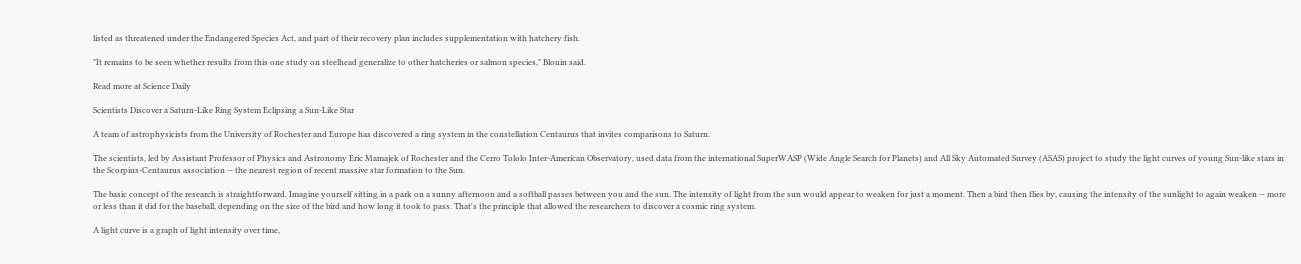listed as threatened under the Endangered Species Act, and part of their recovery plan includes supplementation with hatchery fish.

"It remains to be seen whether results from this one study on steelhead generalize to other hatcheries or salmon species," Blouin said.

Read more at Science Daily

Scientists Discover a Saturn-Like Ring System Eclipsing a Sun-Like Star

A team of astrophysicists from the University of Rochester and Europe has discovered a ring system in the constellation Centaurus that invites comparisons to Saturn.

The scientists, led by Assistant Professor of Physics and Astronomy Eric Mamajek of Rochester and the Cerro Tololo Inter-American Observatory, used data from the international SuperWASP (Wide Angle Search for Planets) and All Sky Automated Survey (ASAS) project to study the light curves of young Sun-like stars in the Scorpius-Centaurus association -- the nearest region of recent massive star formation to the Sun.

The basic concept of the research is straightforward. Imagine yourself sitting in a park on a sunny afternoon and a softball passes between you and the sun. The intensity of light from the sun would appear to weaken for just a moment. Then a bird then flies by, causing the intensity of the sunlight to again weaken -- more or less than it did for the baseball, depending on the size of the bird and how long it took to pass. That's the principle that allowed the researchers to discover a cosmic ring system.

A light curve is a graph of light intensity over time,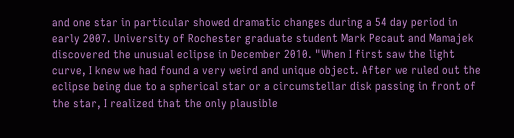and one star in particular showed dramatic changes during a 54 day period in early 2007. University of Rochester graduate student Mark Pecaut and Mamajek discovered the unusual eclipse in December 2010. "When I first saw the light curve, I knew we had found a very weird and unique object. After we ruled out the eclipse being due to a spherical star or a circumstellar disk passing in front of the star, I realized that the only plausible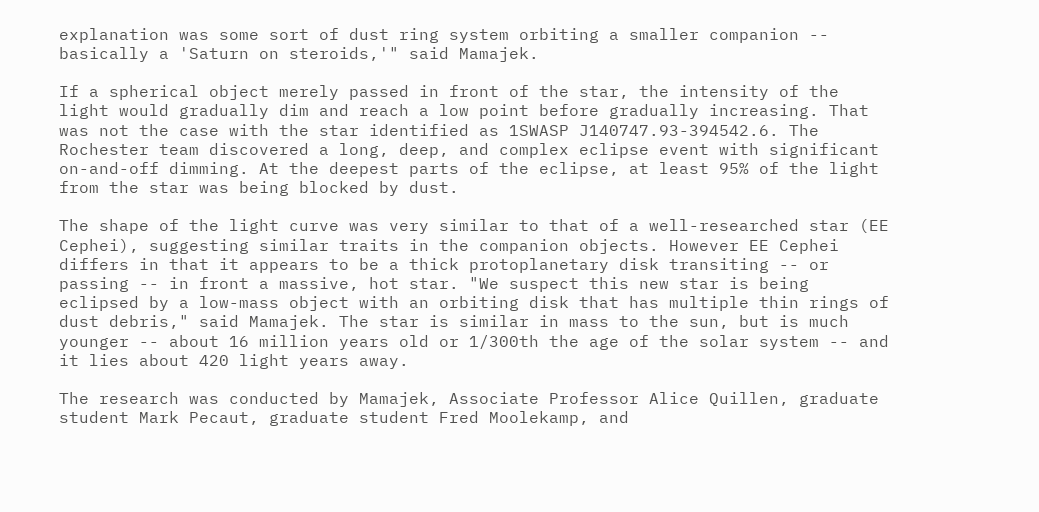explanation was some sort of dust ring system orbiting a smaller companion -- basically a 'Saturn on steroids,'" said Mamajek.

If a spherical object merely passed in front of the star, the intensity of the light would gradually dim and reach a low point before gradually increasing. That was not the case with the star identified as 1SWASP J140747.93-394542.6. The Rochester team discovered a long, deep, and complex eclipse event with significant on-and-off dimming. At the deepest parts of the eclipse, at least 95% of the light from the star was being blocked by dust.

The shape of the light curve was very similar to that of a well-researched star (EE Cephei), suggesting similar traits in the companion objects. However EE Cephei differs in that it appears to be a thick protoplanetary disk transiting -- or passing -- in front a massive, hot star. "We suspect this new star is being eclipsed by a low-mass object with an orbiting disk that has multiple thin rings of dust debris," said Mamajek. The star is similar in mass to the sun, but is much younger -- about 16 million years old or 1/300th the age of the solar system -- and it lies about 420 light years away.

The research was conducted by Mamajek, Associate Professor Alice Quillen, graduate student Mark Pecaut, graduate student Fred Moolekamp, and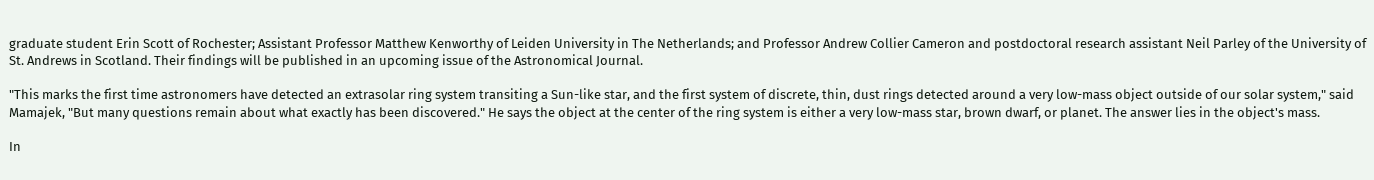graduate student Erin Scott of Rochester; Assistant Professor Matthew Kenworthy of Leiden University in The Netherlands; and Professor Andrew Collier Cameron and postdoctoral research assistant Neil Parley of the University of St. Andrews in Scotland. Their findings will be published in an upcoming issue of the Astronomical Journal.

"This marks the first time astronomers have detected an extrasolar ring system transiting a Sun-like star, and the first system of discrete, thin, dust rings detected around a very low-mass object outside of our solar system," said Mamajek, "But many questions remain about what exactly has been discovered." He says the object at the center of the ring system is either a very low-mass star, brown dwarf, or planet. The answer lies in the object's mass.

In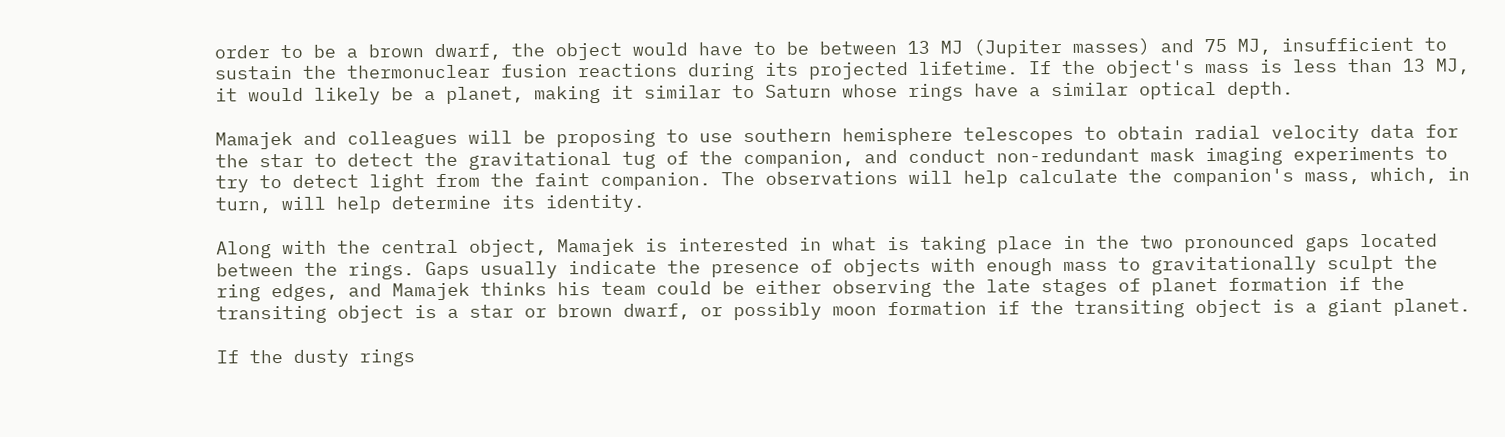order to be a brown dwarf, the object would have to be between 13 MJ (Jupiter masses) and 75 MJ, insufficient to sustain the thermonuclear fusion reactions during its projected lifetime. If the object's mass is less than 13 MJ, it would likely be a planet, making it similar to Saturn whose rings have a similar optical depth.

Mamajek and colleagues will be proposing to use southern hemisphere telescopes to obtain radial velocity data for the star to detect the gravitational tug of the companion, and conduct non-redundant mask imaging experiments to try to detect light from the faint companion. The observations will help calculate the companion's mass, which, in turn, will help determine its identity.

Along with the central object, Mamajek is interested in what is taking place in the two pronounced gaps located between the rings. Gaps usually indicate the presence of objects with enough mass to gravitationally sculpt the ring edges, and Mamajek thinks his team could be either observing the late stages of planet formation if the transiting object is a star or brown dwarf, or possibly moon formation if the transiting object is a giant planet.

If the dusty rings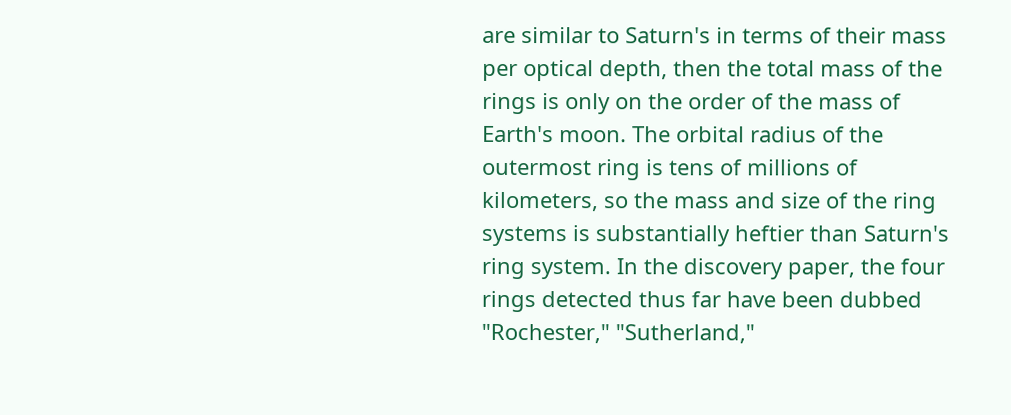are similar to Saturn's in terms of their mass per optical depth, then the total mass of the rings is only on the order of the mass of Earth's moon. The orbital radius of the outermost ring is tens of millions of kilometers, so the mass and size of the ring systems is substantially heftier than Saturn's ring system. In the discovery paper, the four rings detected thus far have been dubbed "Rochester," "Sutherland,"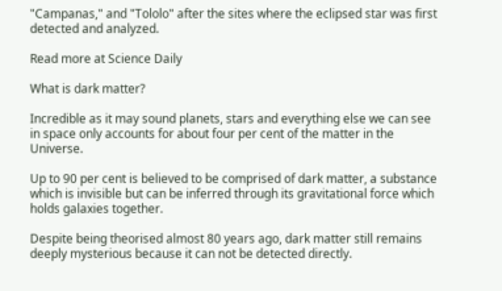"Campanas," and "Tololo" after the sites where the eclipsed star was first detected and analyzed.

Read more at Science Daily

What is dark matter?

Incredible as it may sound planets, stars and everything else we can see in space only accounts for about four per cent of the matter in the Universe.

Up to 90 per cent is believed to be comprised of dark matter, a substance which is invisible but can be inferred through its gravitational force which holds galaxies together.

Despite being theorised almost 80 years ago, dark matter still remains deeply mysterious because it can not be detected directly.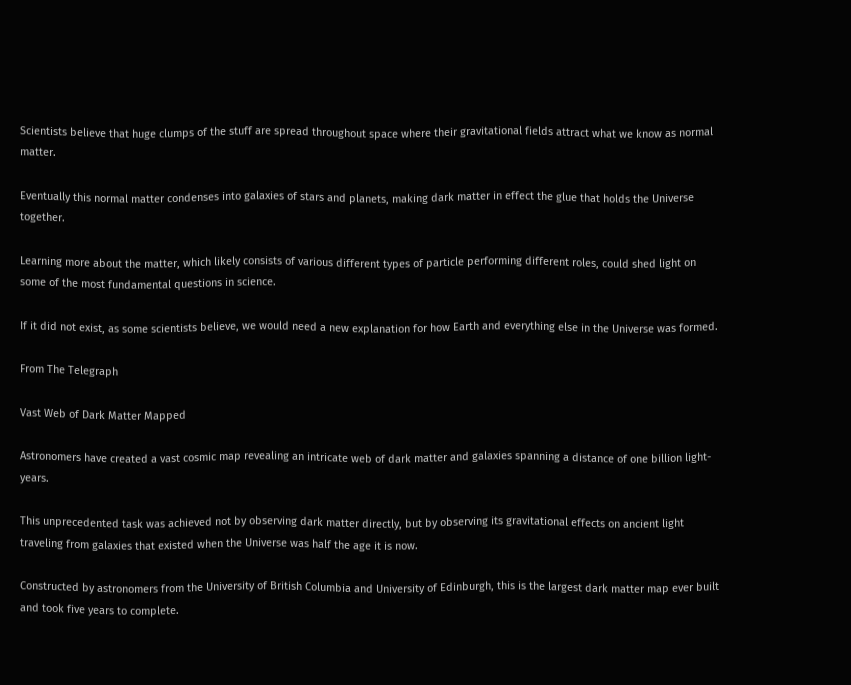Scientists believe that huge clumps of the stuff are spread throughout space where their gravitational fields attract what we know as normal matter.

Eventually this normal matter condenses into galaxies of stars and planets, making dark matter in effect the glue that holds the Universe together.

Learning more about the matter, which likely consists of various different types of particle performing different roles, could shed light on some of the most fundamental questions in science.

If it did not exist, as some scientists believe, we would need a new explanation for how Earth and everything else in the Universe was formed.

From The Telegraph

Vast Web of Dark Matter Mapped

Astronomers have created a vast cosmic map revealing an intricate web of dark matter and galaxies spanning a distance of one billion light-years.

This unprecedented task was achieved not by observing dark matter directly, but by observing its gravitational effects on ancient light traveling from galaxies that existed when the Universe was half the age it is now.

Constructed by astronomers from the University of British Columbia and University of Edinburgh, this is the largest dark matter map ever built and took five years to complete.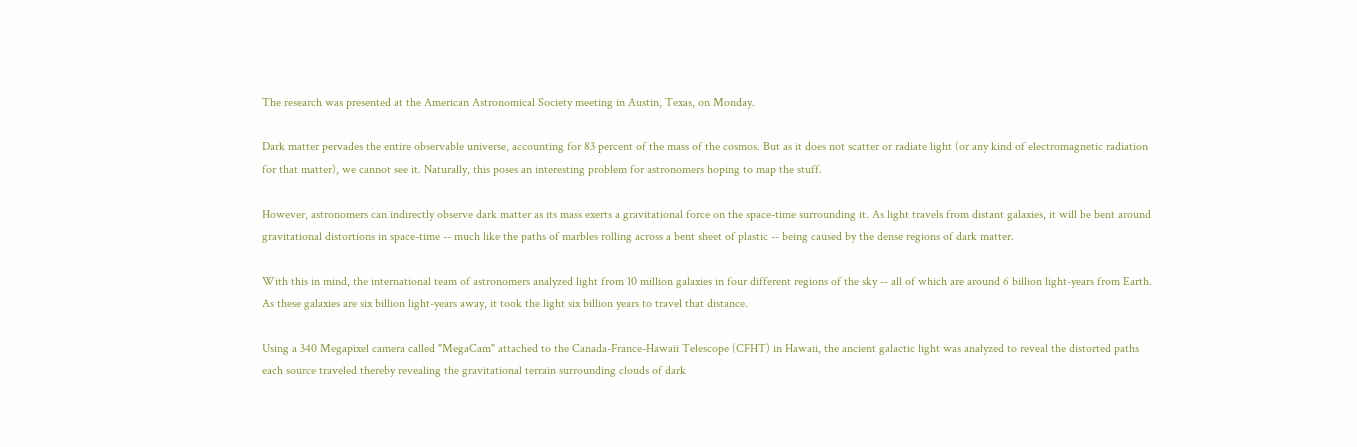The research was presented at the American Astronomical Society meeting in Austin, Texas, on Monday.

Dark matter pervades the entire observable universe, accounting for 83 percent of the mass of the cosmos. But as it does not scatter or radiate light (or any kind of electromagnetic radiation for that matter), we cannot see it. Naturally, this poses an interesting problem for astronomers hoping to map the stuff.

However, astronomers can indirectly observe dark matter as its mass exerts a gravitational force on the space-time surrounding it. As light travels from distant galaxies, it will be bent around gravitational distortions in space-time -- much like the paths of marbles rolling across a bent sheet of plastic -- being caused by the dense regions of dark matter.

With this in mind, the international team of astronomers analyzed light from 10 million galaxies in four different regions of the sky -- all of which are around 6 billion light-years from Earth. As these galaxies are six billion light-years away, it took the light six billion years to travel that distance.

Using a 340 Megapixel camera called "MegaCam" attached to the Canada-France-Hawaii Telescope (CFHT) in Hawaii, the ancient galactic light was analyzed to reveal the distorted paths each source traveled thereby revealing the gravitational terrain surrounding clouds of dark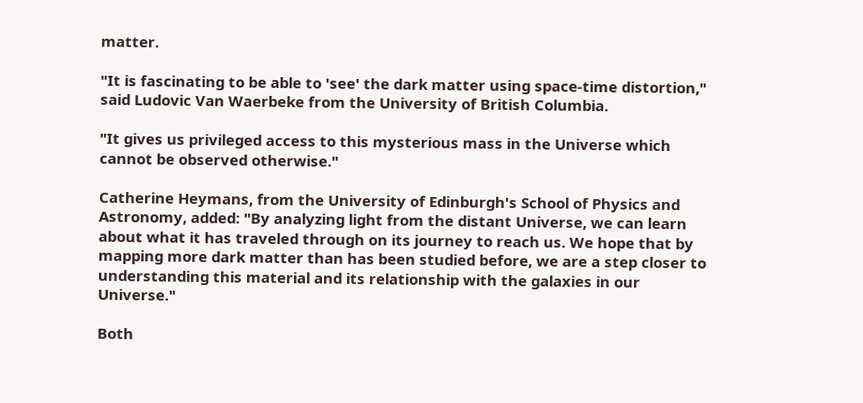matter.

"It is fascinating to be able to 'see' the dark matter using space-time distortion," said Ludovic Van Waerbeke from the University of British Columbia.

"It gives us privileged access to this mysterious mass in the Universe which cannot be observed otherwise."

Catherine Heymans, from the University of Edinburgh's School of Physics and Astronomy, added: "By analyzing light from the distant Universe, we can learn about what it has traveled through on its journey to reach us. We hope that by mapping more dark matter than has been studied before, we are a step closer to understanding this material and its relationship with the galaxies in our Universe."

Both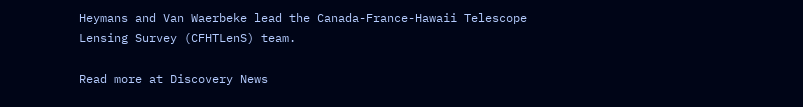Heymans and Van Waerbeke lead the Canada-France-Hawaii Telescope Lensing Survey (CFHTLenS) team.

Read more at Discovery News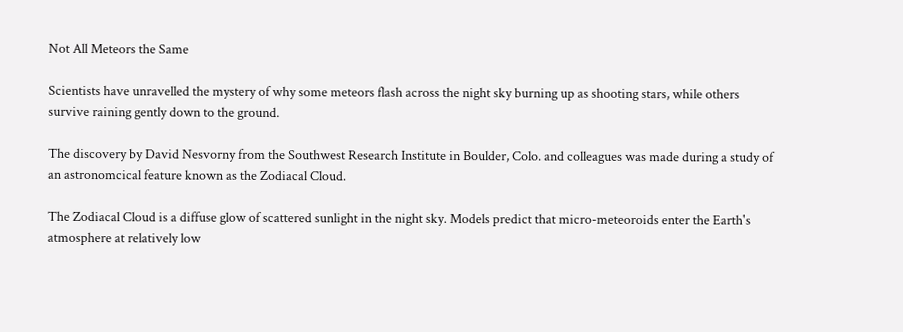Not All Meteors the Same

Scientists have unravelled the mystery of why some meteors flash across the night sky burning up as shooting stars, while others survive raining gently down to the ground.

The discovery by David Nesvorny from the Southwest Research Institute in Boulder, Colo. and colleagues was made during a study of an astronomcical feature known as the Zodiacal Cloud.

The Zodiacal Cloud is a diffuse glow of scattered sunlight in the night sky. Models predict that micro-meteoroids enter the Earth's atmosphere at relatively low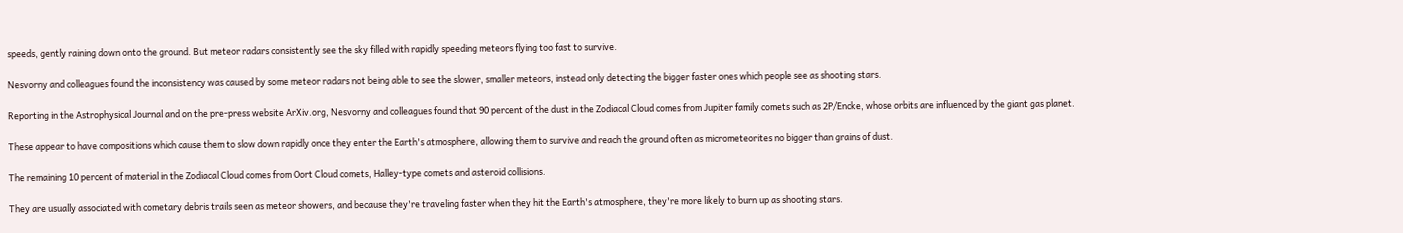speeds, gently raining down onto the ground. But meteor radars consistently see the sky filled with rapidly speeding meteors flying too fast to survive.

Nesvorny and colleagues found the inconsistency was caused by some meteor radars not being able to see the slower, smaller meteors, instead only detecting the bigger faster ones which people see as shooting stars.

Reporting in the Astrophysical Journal and on the pre-press website ArXiv.org, Nesvorny and colleagues found that 90 percent of the dust in the Zodiacal Cloud comes from Jupiter family comets such as 2P/Encke, whose orbits are influenced by the giant gas planet.

These appear to have compositions which cause them to slow down rapidly once they enter the Earth's atmosphere, allowing them to survive and reach the ground often as micrometeorites no bigger than grains of dust.

The remaining 10 percent of material in the Zodiacal Cloud comes from Oort Cloud comets, Halley-type comets and asteroid collisions.

They are usually associated with cometary debris trails seen as meteor showers, and because they're traveling faster when they hit the Earth's atmosphere, they're more likely to burn up as shooting stars.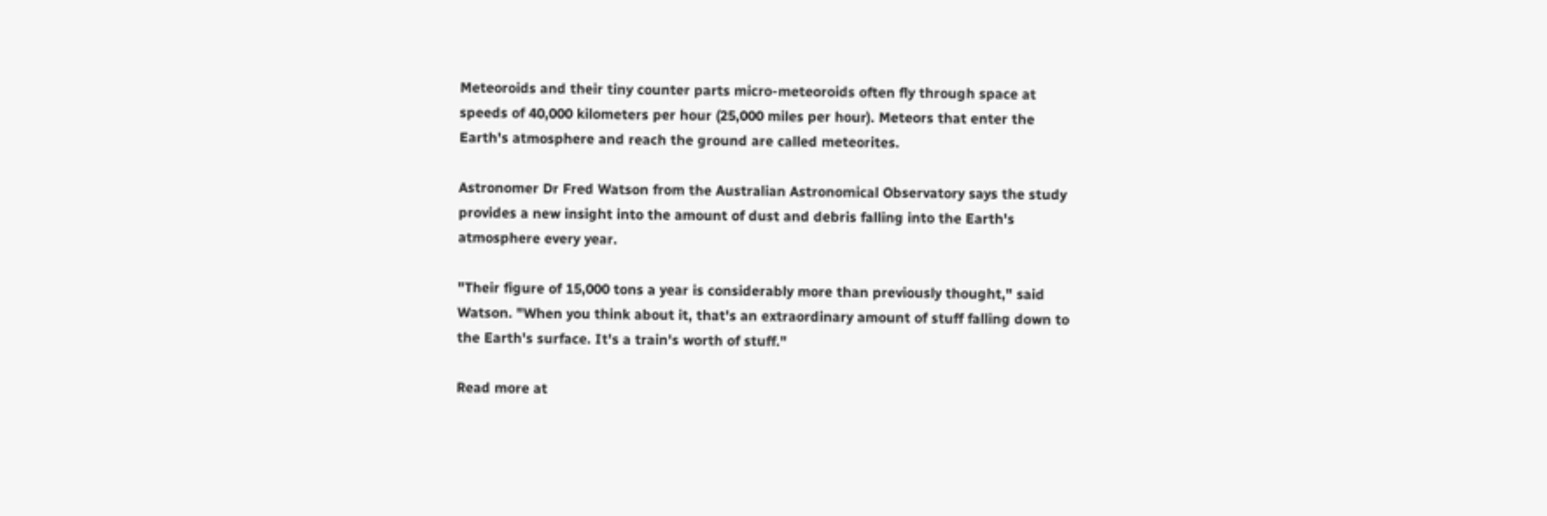Meteoroids and their tiny counter parts micro-meteoroids often fly through space at speeds of 40,000 kilometers per hour (25,000 miles per hour). Meteors that enter the Earth's atmosphere and reach the ground are called meteorites.

Astronomer Dr Fred Watson from the Australian Astronomical Observatory says the study provides a new insight into the amount of dust and debris falling into the Earth's atmosphere every year.

"Their figure of 15,000 tons a year is considerably more than previously thought," said Watson. "When you think about it, that's an extraordinary amount of stuff falling down to the Earth's surface. It's a train's worth of stuff."

Read more at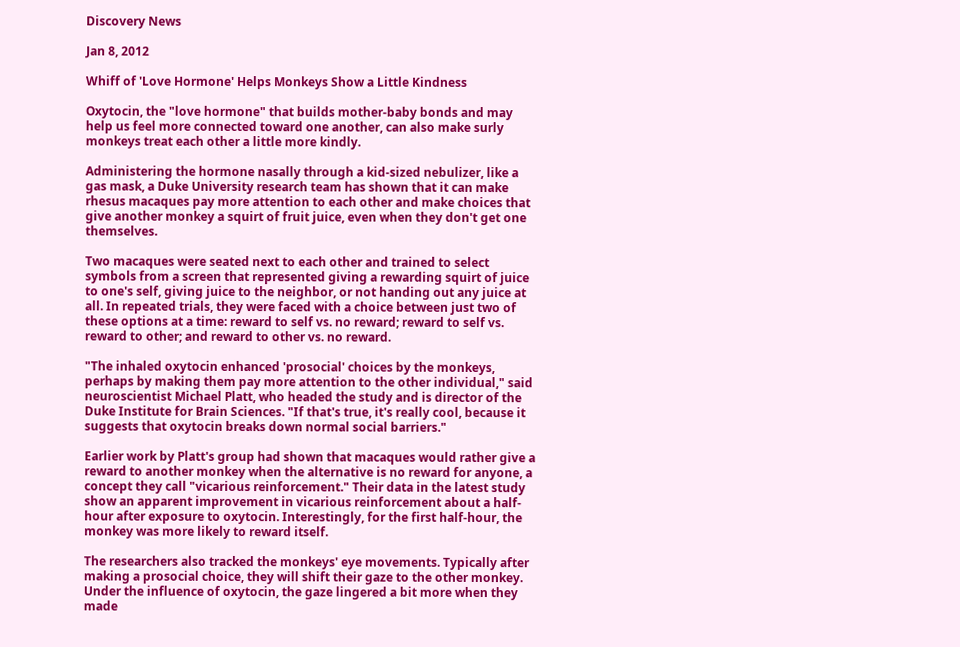Discovery News

Jan 8, 2012

Whiff of 'Love Hormone' Helps Monkeys Show a Little Kindness

Oxytocin, the "love hormone" that builds mother-baby bonds and may help us feel more connected toward one another, can also make surly monkeys treat each other a little more kindly.

Administering the hormone nasally through a kid-sized nebulizer, like a gas mask, a Duke University research team has shown that it can make rhesus macaques pay more attention to each other and make choices that give another monkey a squirt of fruit juice, even when they don't get one themselves.

Two macaques were seated next to each other and trained to select symbols from a screen that represented giving a rewarding squirt of juice to one's self, giving juice to the neighbor, or not handing out any juice at all. In repeated trials, they were faced with a choice between just two of these options at a time: reward to self vs. no reward; reward to self vs. reward to other; and reward to other vs. no reward.

"The inhaled oxytocin enhanced 'prosocial' choices by the monkeys, perhaps by making them pay more attention to the other individual," said neuroscientist Michael Platt, who headed the study and is director of the Duke Institute for Brain Sciences. "If that's true, it's really cool, because it suggests that oxytocin breaks down normal social barriers."

Earlier work by Platt's group had shown that macaques would rather give a reward to another monkey when the alternative is no reward for anyone, a concept they call "vicarious reinforcement." Their data in the latest study show an apparent improvement in vicarious reinforcement about a half-hour after exposure to oxytocin. Interestingly, for the first half-hour, the monkey was more likely to reward itself.

The researchers also tracked the monkeys' eye movements. Typically after making a prosocial choice, they will shift their gaze to the other monkey. Under the influence of oxytocin, the gaze lingered a bit more when they made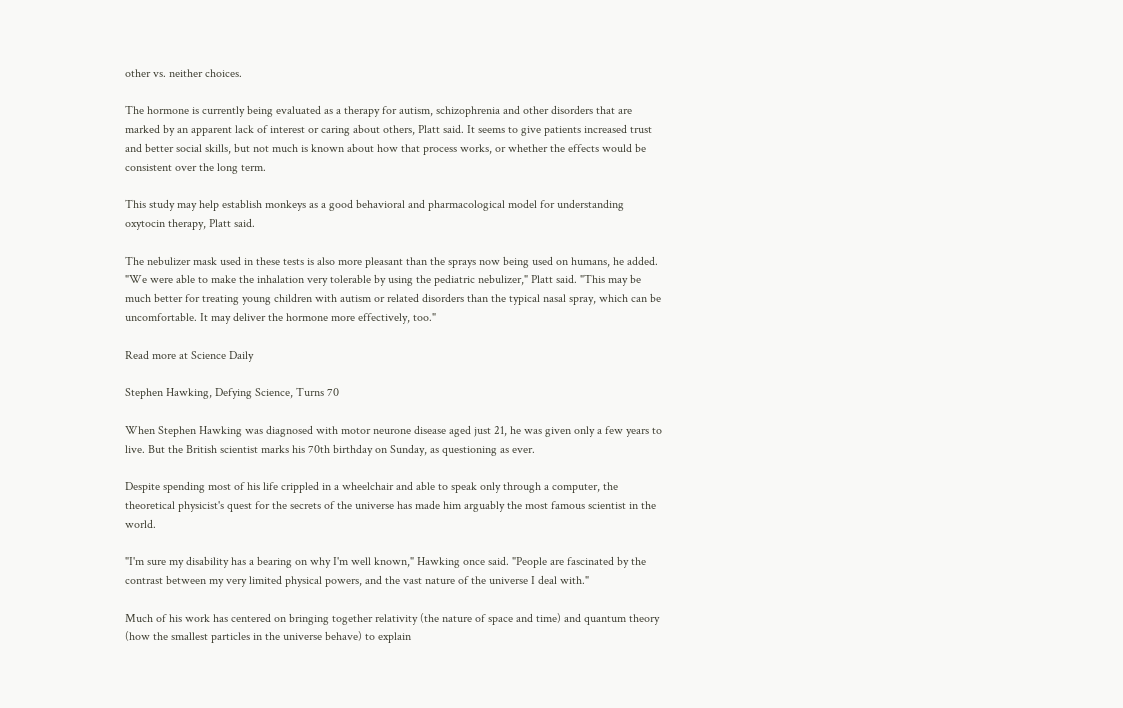other vs. neither choices.

The hormone is currently being evaluated as a therapy for autism, schizophrenia and other disorders that are marked by an apparent lack of interest or caring about others, Platt said. It seems to give patients increased trust and better social skills, but not much is known about how that process works, or whether the effects would be consistent over the long term.

This study may help establish monkeys as a good behavioral and pharmacological model for understanding oxytocin therapy, Platt said.

The nebulizer mask used in these tests is also more pleasant than the sprays now being used on humans, he added. "We were able to make the inhalation very tolerable by using the pediatric nebulizer," Platt said. "This may be much better for treating young children with autism or related disorders than the typical nasal spray, which can be uncomfortable. It may deliver the hormone more effectively, too."

Read more at Science Daily

Stephen Hawking, Defying Science, Turns 70

When Stephen Hawking was diagnosed with motor neurone disease aged just 21, he was given only a few years to live. But the British scientist marks his 70th birthday on Sunday, as questioning as ever.

Despite spending most of his life crippled in a wheelchair and able to speak only through a computer, the theoretical physicist's quest for the secrets of the universe has made him arguably the most famous scientist in the world.

"I'm sure my disability has a bearing on why I'm well known," Hawking once said. "People are fascinated by the contrast between my very limited physical powers, and the vast nature of the universe I deal with."

Much of his work has centered on bringing together relativity (the nature of space and time) and quantum theory (how the smallest particles in the universe behave) to explain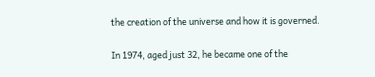the creation of the universe and how it is governed.

In 1974, aged just 32, he became one of the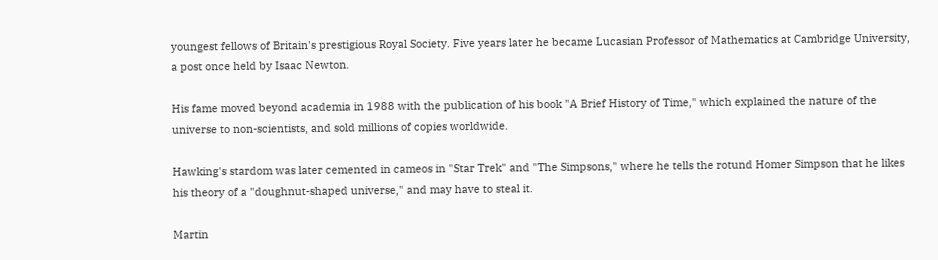youngest fellows of Britain's prestigious Royal Society. Five years later he became Lucasian Professor of Mathematics at Cambridge University, a post once held by Isaac Newton.

His fame moved beyond academia in 1988 with the publication of his book "A Brief History of Time," which explained the nature of the universe to non-scientists, and sold millions of copies worldwide.

Hawking's stardom was later cemented in cameos in "Star Trek" and "The Simpsons," where he tells the rotund Homer Simpson that he likes his theory of a "doughnut-shaped universe," and may have to steal it.

Martin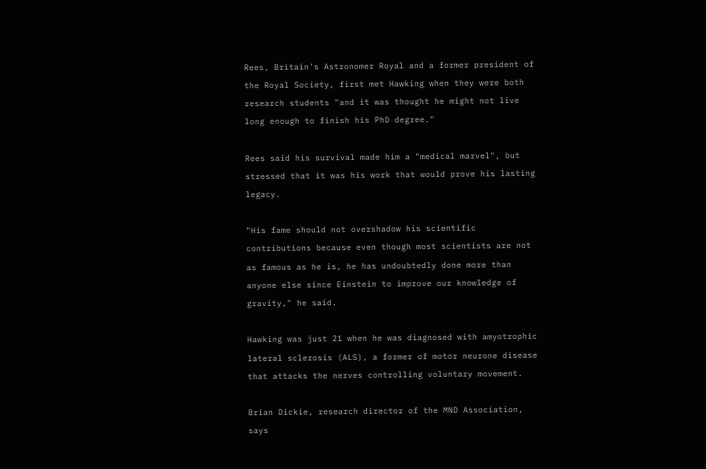Rees, Britain's Astronomer Royal and a former president of the Royal Society, first met Hawking when they were both research students "and it was thought he might not live long enough to finish his PhD degree."

Rees said his survival made him a "medical marvel", but stressed that it was his work that would prove his lasting legacy.

"His fame should not overshadow his scientific contributions because even though most scientists are not as famous as he is, he has undoubtedly done more than anyone else since Einstein to improve our knowledge of gravity," he said.

Hawking was just 21 when he was diagnosed with amyotrophic lateral sclerosis (ALS), a former of motor neurone disease that attacks the nerves controlling voluntary movement.

Brian Dickie, research director of the MND Association, says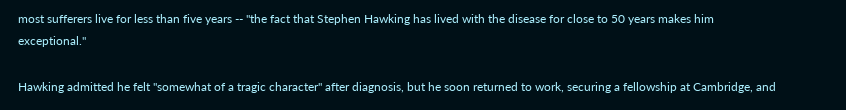most sufferers live for less than five years -- "the fact that Stephen Hawking has lived with the disease for close to 50 years makes him exceptional."

Hawking admitted he felt "somewhat of a tragic character" after diagnosis, but he soon returned to work, securing a fellowship at Cambridge, and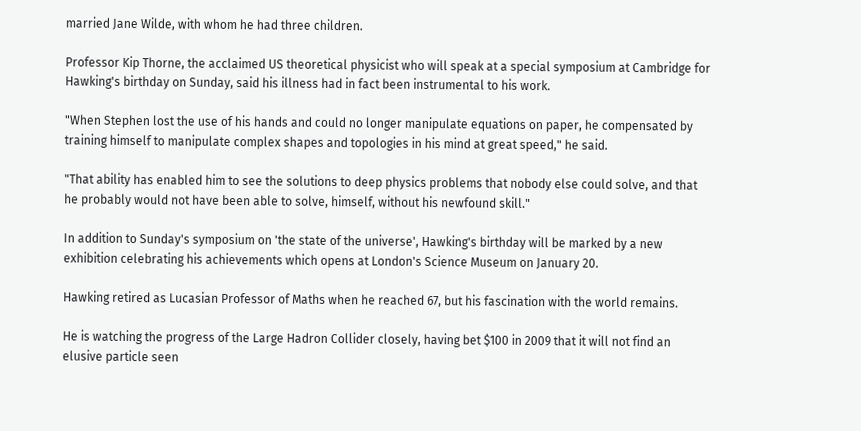married Jane Wilde, with whom he had three children.

Professor Kip Thorne, the acclaimed US theoretical physicist who will speak at a special symposium at Cambridge for Hawking's birthday on Sunday, said his illness had in fact been instrumental to his work.

"When Stephen lost the use of his hands and could no longer manipulate equations on paper, he compensated by training himself to manipulate complex shapes and topologies in his mind at great speed," he said.

"That ability has enabled him to see the solutions to deep physics problems that nobody else could solve, and that he probably would not have been able to solve, himself, without his newfound skill."

In addition to Sunday's symposium on 'the state of the universe', Hawking's birthday will be marked by a new exhibition celebrating his achievements which opens at London's Science Museum on January 20.

Hawking retired as Lucasian Professor of Maths when he reached 67, but his fascination with the world remains.

He is watching the progress of the Large Hadron Collider closely, having bet $100 in 2009 that it will not find an elusive particle seen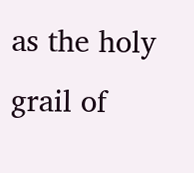as the holy grail of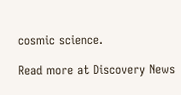cosmic science.

Read more at Discovery News